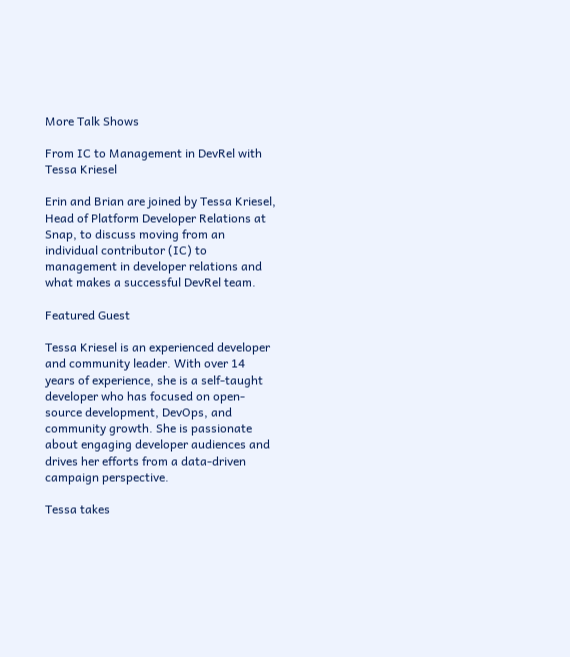More Talk Shows

From IC to Management in DevRel with Tessa Kriesel

Erin and Brian are joined by Tessa Kriesel, Head of Platform Developer Relations at Snap, to discuss moving from an individual contributor (IC) to management in developer relations and what makes a successful DevRel team.

Featured Guest

Tessa Kriesel is an experienced developer and community leader. With over 14 years of experience, she is a self-taught developer who has focused on open-source development, DevOps, and community growth. She is passionate about engaging developer audiences and drives her efforts from a data-driven campaign perspective.

Tessa takes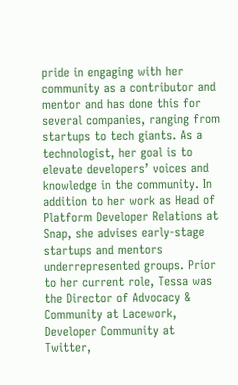pride in engaging with her community as a contributor and mentor and has done this for several companies, ranging from startups to tech giants. As a technologist, her goal is to elevate developers’ voices and knowledge in the community. In addition to her work as Head of Platform Developer Relations at Snap, she advises early-stage startups and mentors underrepresented groups. Prior to her current role, Tessa was the Director of Advocacy & Community at Lacework, Developer Community at Twitter,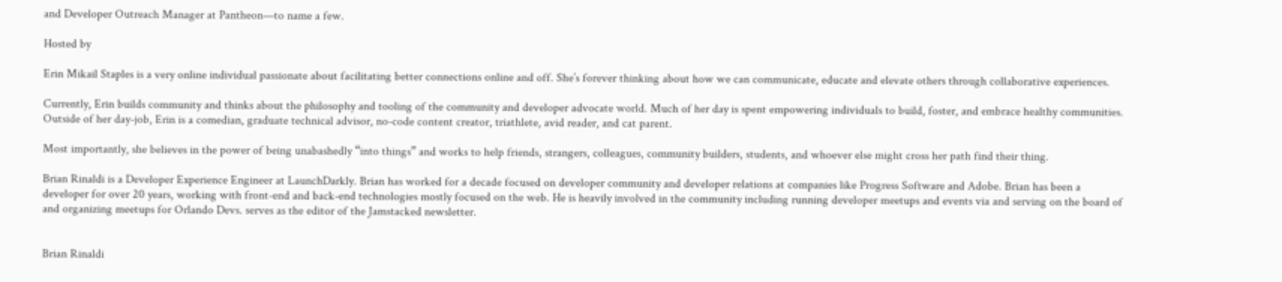and Developer Outreach Manager at Pantheon—to name a few.

Hosted by

Erin Mikail Staples is a very online individual passionate about facilitating better connections online and off. She’s forever thinking about how we can communicate, educate and elevate others through collaborative experiences.

Currently, Erin builds community and thinks about the philosophy and tooling of the community and developer advocate world. Much of her day is spent empowering individuals to build, foster, and embrace healthy communities. Outside of her day-job, Erin is a comedian, graduate technical advisor, no-code content creator, triathlete, avid reader, and cat parent.

Most importantly, she believes in the power of being unabashedly “into things” and works to help friends, strangers, colleagues, community builders, students, and whoever else might cross her path find their thing.

Brian Rinaldi is a Developer Experience Engineer at LaunchDarkly. Brian has worked for a decade focused on developer community and developer relations at companies like Progress Software and Adobe. Brian has been a developer for over 20 years, working with front-end and back-end technologies mostly focused on the web. He is heavily involved in the community including running developer meetups and events via and serving on the board of and organizing meetups for Orlando Devs. serves as the editor of the Jamstacked newsletter.


Brian Rinaldi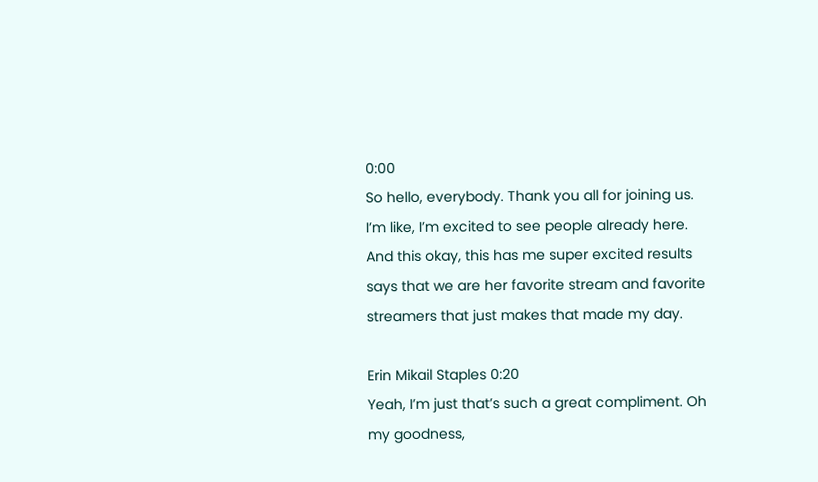0:00
So hello, everybody. Thank you all for joining us. I’m like, I’m excited to see people already here. And this okay, this has me super excited results says that we are her favorite stream and favorite streamers that just makes that made my day.

Erin Mikail Staples 0:20
Yeah, I’m just that’s such a great compliment. Oh my goodness,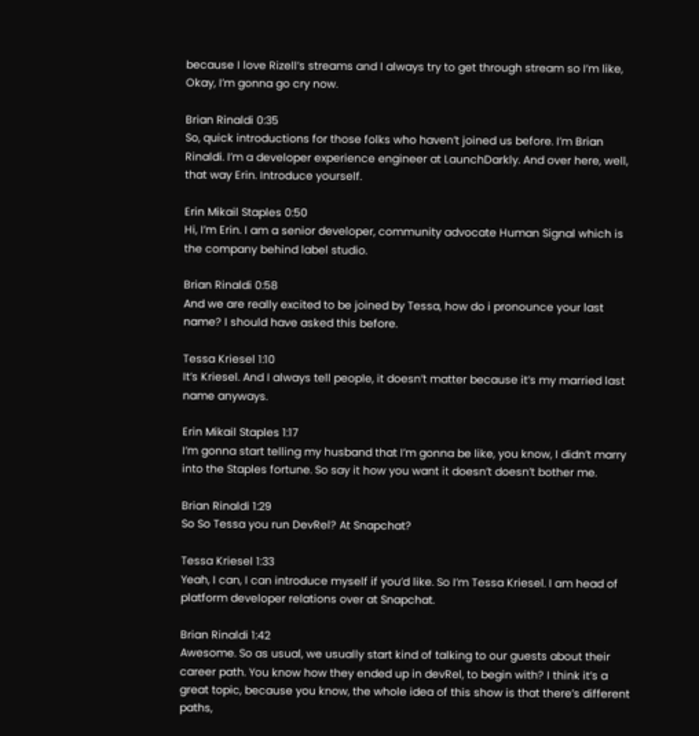because I love Rizell’s streams and I always try to get through stream so I’m like, Okay, I’m gonna go cry now.

Brian Rinaldi 0:35
So, quick introductions for those folks who haven’t joined us before. I’m Brian Rinaldi. I’m a developer experience engineer at LaunchDarkly. And over here, well, that way Erin. Introduce yourself.

Erin Mikail Staples 0:50
Hi, I’m Erin. I am a senior developer, community advocate Human Signal which is the company behind label studio.

Brian Rinaldi 0:58
And we are really excited to be joined by Tessa, how do i pronounce your last name? I should have asked this before.

Tessa Kriesel 1:10
It’s Kriesel. And I always tell people, it doesn’t matter because it’s my married last name anyways.

Erin Mikail Staples 1:17
I’m gonna start telling my husband that I’m gonna be like, you know, I didn’t marry into the Staples fortune. So say it how you want it doesn’t doesn’t bother me.

Brian Rinaldi 1:29
So So Tessa you run DevRel? At Snapchat?

Tessa Kriesel 1:33
Yeah, I can, I can introduce myself if you’d like. So I’m Tessa Kriesel. I am head of platform developer relations over at Snapchat.

Brian Rinaldi 1:42
Awesome. So as usual, we usually start kind of talking to our guests about their career path. You know how they ended up in devRel, to begin with? I think it’s a great topic, because you know, the whole idea of this show is that there’s different paths,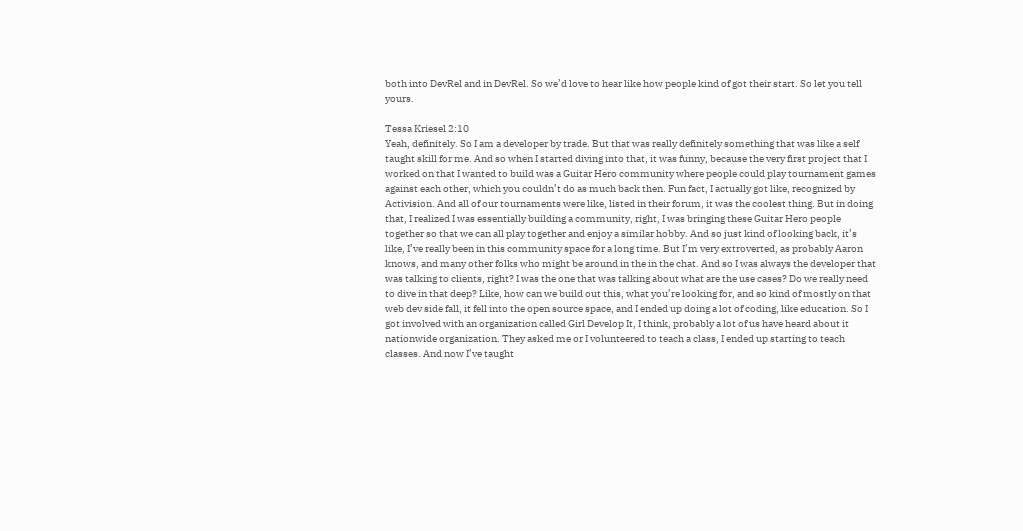both into DevRel and in DevRel. So we’d love to hear like how people kind of got their start. So let you tell yours.

Tessa Kriesel 2:10
Yeah, definitely. So I am a developer by trade. But that was really definitely something that was like a self taught skill for me. And so when I started diving into that, it was funny, because the very first project that I worked on that I wanted to build was a Guitar Hero community where people could play tournament games against each other, which you couldn’t do as much back then. Fun fact, I actually got like, recognized by Activision. And all of our tournaments were like, listed in their forum, it was the coolest thing. But in doing that, I realized I was essentially building a community, right, I was bringing these Guitar Hero people together so that we can all play together and enjoy a similar hobby. And so just kind of looking back, it’s like, I’ve really been in this community space for a long time. But I’m very extroverted, as probably Aaron knows, and many other folks who might be around in the in the chat. And so I was always the developer that was talking to clients, right? I was the one that was talking about what are the use cases? Do we really need to dive in that deep? Like, how can we build out this, what you’re looking for, and so kind of mostly on that web dev side fall, it fell into the open source space, and I ended up doing a lot of coding, like education. So I got involved with an organization called Girl Develop It, I think, probably a lot of us have heard about it nationwide organization. They asked me or I volunteered to teach a class, I ended up starting to teach classes. And now I’ve taught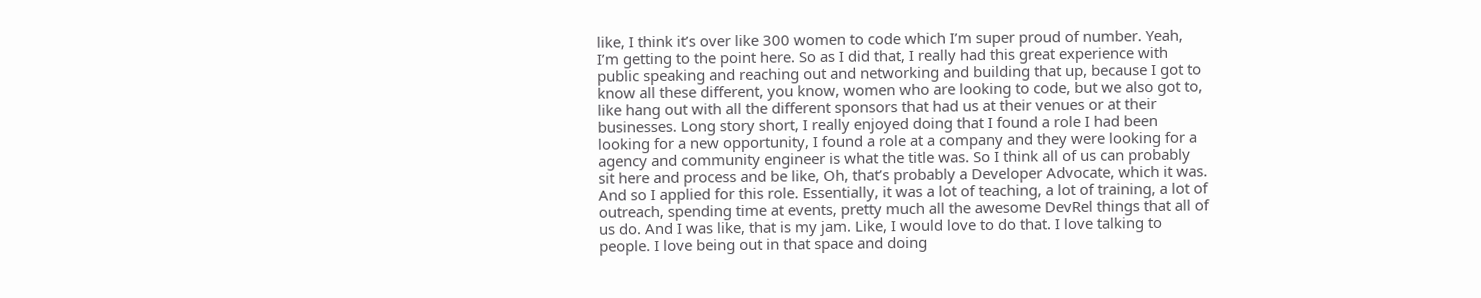like, I think it’s over like 300 women to code which I’m super proud of number. Yeah, I’m getting to the point here. So as I did that, I really had this great experience with public speaking and reaching out and networking and building that up, because I got to know all these different, you know, women who are looking to code, but we also got to, like hang out with all the different sponsors that had us at their venues or at their businesses. Long story short, I really enjoyed doing that I found a role I had been looking for a new opportunity, I found a role at a company and they were looking for a agency and community engineer is what the title was. So I think all of us can probably sit here and process and be like, Oh, that’s probably a Developer Advocate, which it was. And so I applied for this role. Essentially, it was a lot of teaching, a lot of training, a lot of outreach, spending time at events, pretty much all the awesome DevRel things that all of us do. And I was like, that is my jam. Like, I would love to do that. I love talking to people. I love being out in that space and doing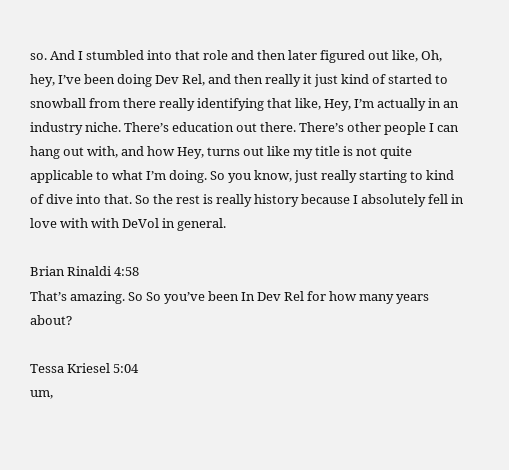so. And I stumbled into that role and then later figured out like, Oh, hey, I’ve been doing Dev Rel, and then really it just kind of started to snowball from there really identifying that like, Hey, I’m actually in an industry niche. There’s education out there. There’s other people I can hang out with, and how Hey, turns out like my title is not quite applicable to what I’m doing. So you know, just really starting to kind of dive into that. So the rest is really history because I absolutely fell in love with with DeVol in general.

Brian Rinaldi 4:58
That’s amazing. So So you’ve been In Dev Rel for how many years about?

Tessa Kriesel 5:04
um,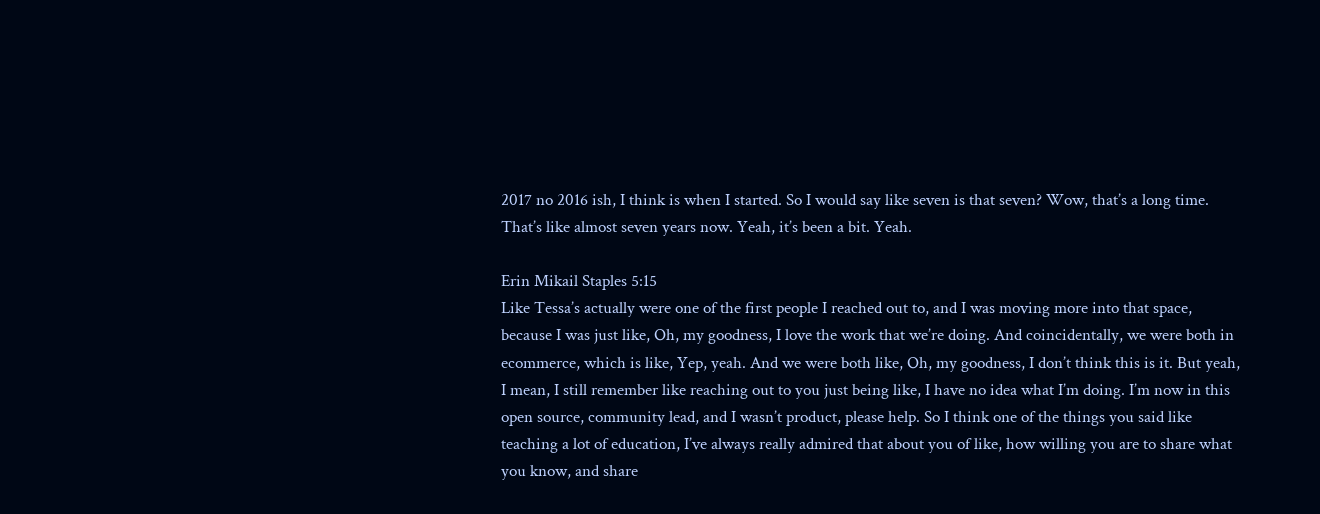2017 no 2016 ish, I think is when I started. So I would say like seven is that seven? Wow, that’s a long time. That’s like almost seven years now. Yeah, it’s been a bit. Yeah.

Erin Mikail Staples 5:15
Like Tessa’s actually were one of the first people I reached out to, and I was moving more into that space, because I was just like, Oh, my goodness, I love the work that we’re doing. And coincidentally, we were both in ecommerce, which is like, Yep, yeah. And we were both like, Oh, my goodness, I don’t think this is it. But yeah, I mean, I still remember like reaching out to you just being like, I have no idea what I’m doing. I’m now in this open source, community lead, and I wasn’t product, please help. So I think one of the things you said like teaching a lot of education, I’ve always really admired that about you of like, how willing you are to share what you know, and share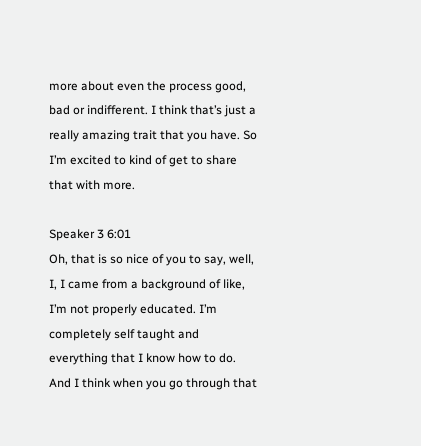more about even the process good, bad or indifferent. I think that’s just a really amazing trait that you have. So I’m excited to kind of get to share that with more.

Speaker 3 6:01
Oh, that is so nice of you to say, well, I, I came from a background of like, I’m not properly educated. I’m completely self taught and everything that I know how to do. And I think when you go through that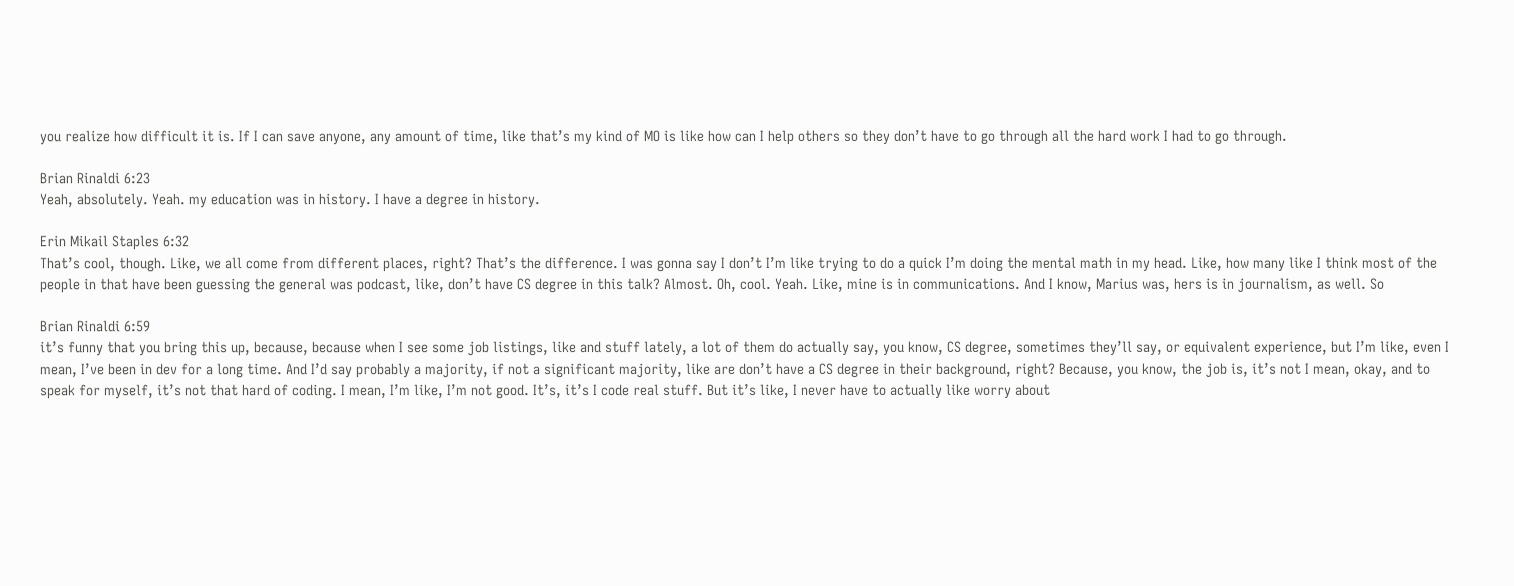you realize how difficult it is. If I can save anyone, any amount of time, like that’s my kind of MO is like how can I help others so they don’t have to go through all the hard work I had to go through.

Brian Rinaldi 6:23
Yeah, absolutely. Yeah. my education was in history. I have a degree in history.

Erin Mikail Staples 6:32
That’s cool, though. Like, we all come from different places, right? That’s the difference. I was gonna say I don’t I’m like trying to do a quick I’m doing the mental math in my head. Like, how many like I think most of the people in that have been guessing the general was podcast, like, don’t have CS degree in this talk? Almost. Oh, cool. Yeah. Like, mine is in communications. And I know, Marius was, hers is in journalism, as well. So

Brian Rinaldi 6:59
it’s funny that you bring this up, because, because when I see some job listings, like and stuff lately, a lot of them do actually say, you know, CS degree, sometimes they’ll say, or equivalent experience, but I’m like, even I mean, I’ve been in dev for a long time. And I’d say probably a majority, if not a significant majority, like are don’t have a CS degree in their background, right? Because, you know, the job is, it’s not I mean, okay, and to speak for myself, it’s not that hard of coding. I mean, I’m like, I’m not good. It’s, it’s I code real stuff. But it’s like, I never have to actually like worry about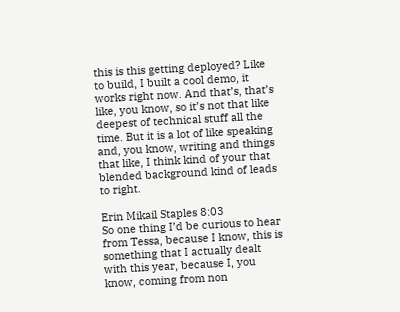this is this getting deployed? Like to build, I built a cool demo, it works right now. And that’s, that’s like, you know, so it’s not that like deepest of technical stuff all the time. But it is a lot of like speaking and, you know, writing and things that like, I think kind of your that blended background kind of leads to right.

Erin Mikail Staples 8:03
So one thing I’d be curious to hear from Tessa, because I know, this is something that I actually dealt with this year, because I, you know, coming from non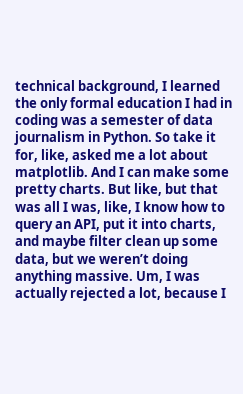technical background, I learned the only formal education I had in coding was a semester of data journalism in Python. So take it for, like, asked me a lot about matplotlib. And I can make some pretty charts. But like, but that was all I was, like, I know how to query an API, put it into charts, and maybe filter clean up some data, but we weren’t doing anything massive. Um, I was actually rejected a lot, because I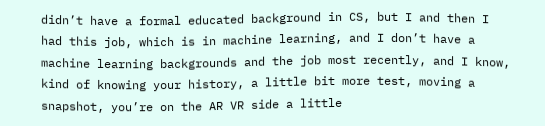didn’t have a formal educated background in CS, but I and then I had this job, which is in machine learning, and I don’t have a machine learning backgrounds and the job most recently, and I know, kind of knowing your history, a little bit more test, moving a snapshot, you’re on the AR VR side a little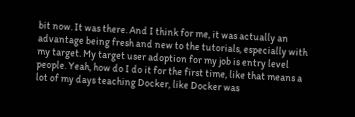bit now. It was there. And I think for me, it was actually an advantage being fresh and new to the tutorials, especially with my target. My target user adoption for my job is entry level people. Yeah, how do I do it for the first time, like that means a lot of my days teaching Docker, like Docker was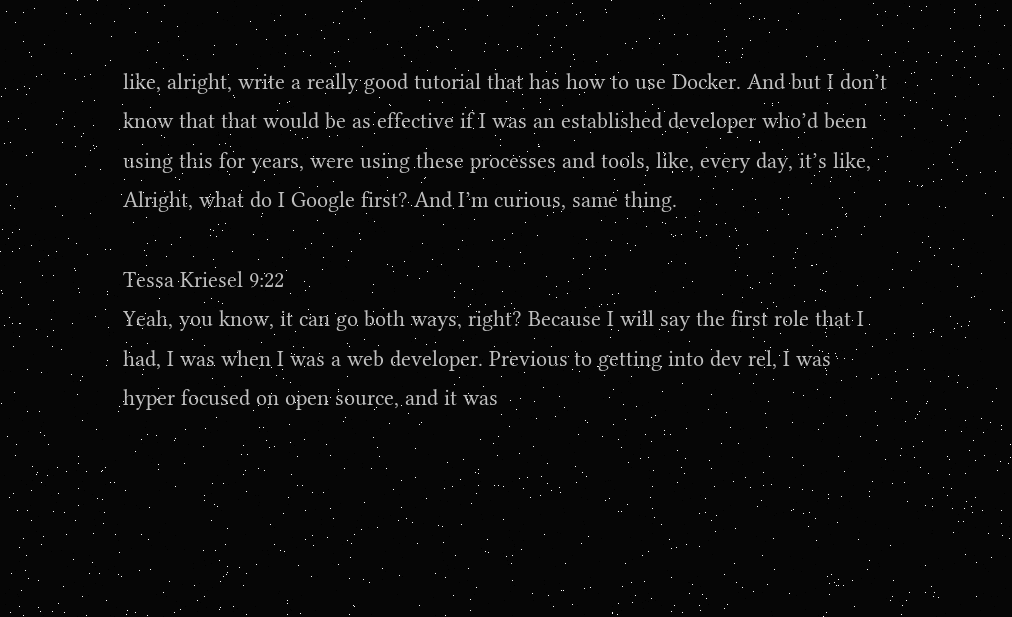like, alright, write a really good tutorial that has how to use Docker. And but I don’t know that that would be as effective if I was an established developer who’d been using this for years, were using these processes and tools, like, every day, it’s like, Alright, what do I Google first? And I’m curious, same thing.

Tessa Kriesel 9:22
Yeah, you know, it can go both ways, right? Because I will say the first role that I had, I was when I was a web developer. Previous to getting into dev rel, I was hyper focused on open source, and it was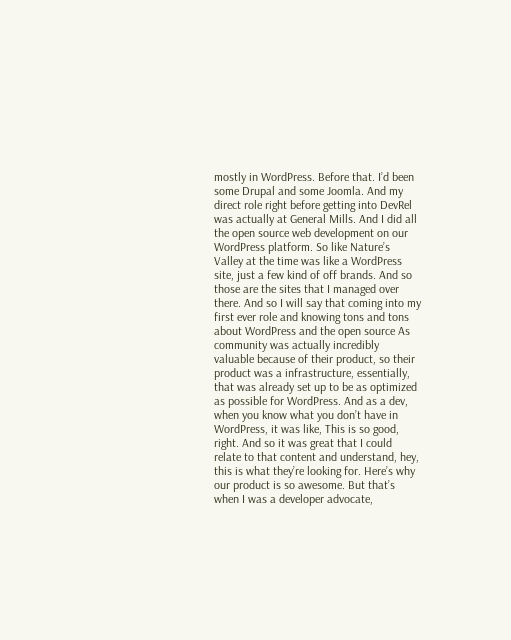mostly in WordPress. Before that. I’d been some Drupal and some Joomla. And my direct role right before getting into DevRel was actually at General Mills. And I did all the open source web development on our WordPress platform. So like Nature’s Valley at the time was like a WordPress site, just a few kind of off brands. And so those are the sites that I managed over there. And so I will say that coming into my first ever role and knowing tons and tons about WordPress and the open source As community was actually incredibly valuable because of their product, so their product was a infrastructure, essentially, that was already set up to be as optimized as possible for WordPress. And as a dev, when you know what you don’t have in WordPress, it was like, This is so good, right. And so it was great that I could relate to that content and understand, hey, this is what they’re looking for. Here’s why our product is so awesome. But that’s when I was a developer advocate,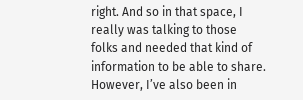right. And so in that space, I really was talking to those folks and needed that kind of information to be able to share. However, I’ve also been in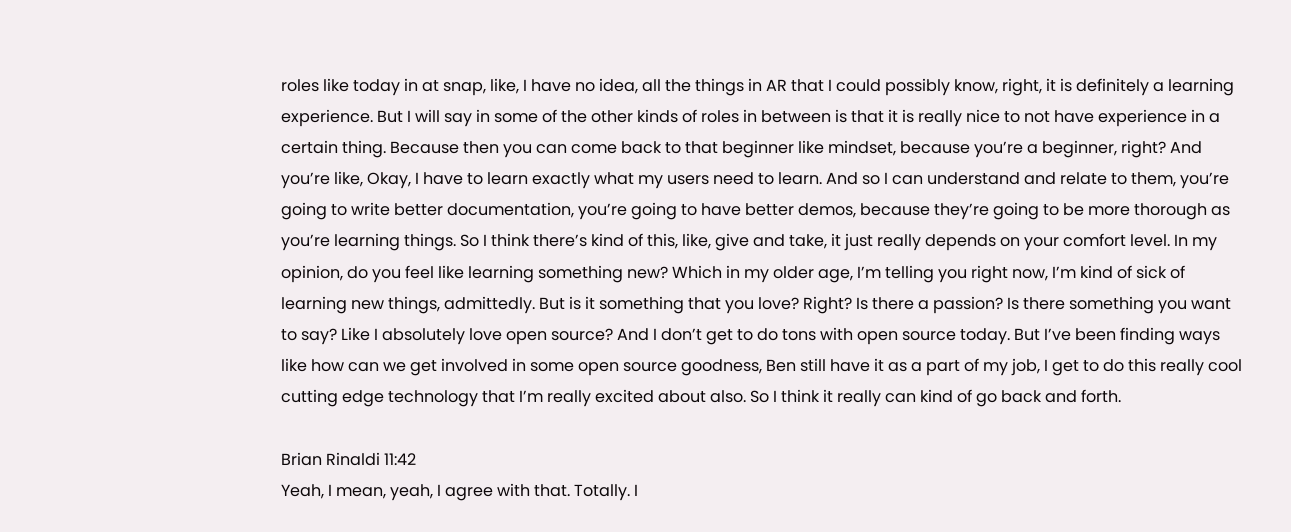roles like today in at snap, like, I have no idea, all the things in AR that I could possibly know, right, it is definitely a learning experience. But I will say in some of the other kinds of roles in between is that it is really nice to not have experience in a certain thing. Because then you can come back to that beginner like mindset, because you’re a beginner, right? And you’re like, Okay, I have to learn exactly what my users need to learn. And so I can understand and relate to them, you’re going to write better documentation, you’re going to have better demos, because they’re going to be more thorough as you’re learning things. So I think there’s kind of this, like, give and take, it just really depends on your comfort level. In my opinion, do you feel like learning something new? Which in my older age, I’m telling you right now, I’m kind of sick of learning new things, admittedly. But is it something that you love? Right? Is there a passion? Is there something you want to say? Like I absolutely love open source? And I don’t get to do tons with open source today. But I’ve been finding ways like how can we get involved in some open source goodness, Ben still have it as a part of my job, I get to do this really cool cutting edge technology that I’m really excited about also. So I think it really can kind of go back and forth.

Brian Rinaldi 11:42
Yeah, I mean, yeah, I agree with that. Totally. I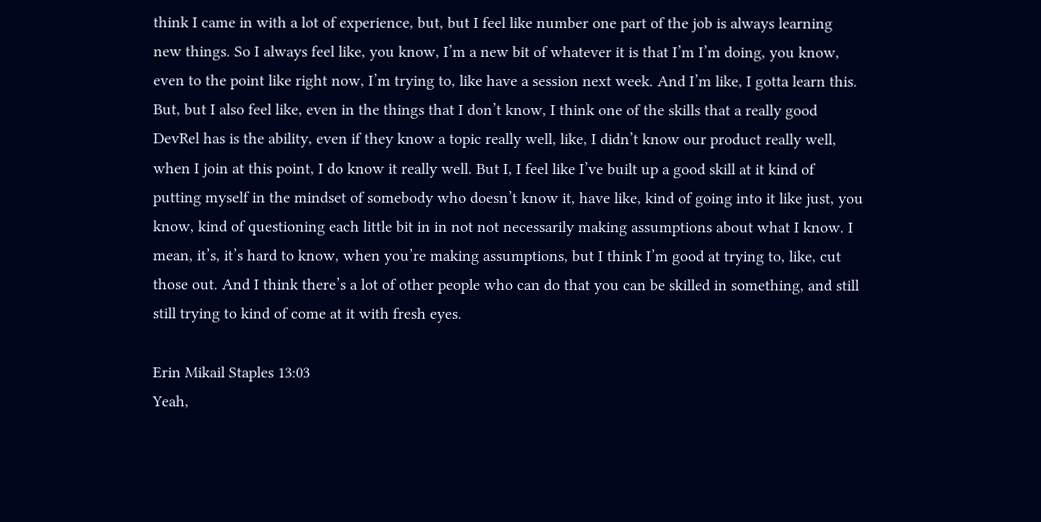think I came in with a lot of experience, but, but I feel like number one part of the job is always learning new things. So I always feel like, you know, I’m a new bit of whatever it is that I’m I’m doing, you know, even to the point like right now, I’m trying to, like have a session next week. And I’m like, I gotta learn this. But, but I also feel like, even in the things that I don’t know, I think one of the skills that a really good DevRel has is the ability, even if they know a topic really well, like, I didn’t know our product really well, when I join at this point, I do know it really well. But I, I feel like I’ve built up a good skill at it kind of putting myself in the mindset of somebody who doesn’t know it, have like, kind of going into it like just, you know, kind of questioning each little bit in in not not necessarily making assumptions about what I know. I mean, it’s, it’s hard to know, when you’re making assumptions, but I think I’m good at trying to, like, cut those out. And I think there’s a lot of other people who can do that you can be skilled in something, and still still trying to kind of come at it with fresh eyes.

Erin Mikail Staples 13:03
Yeah,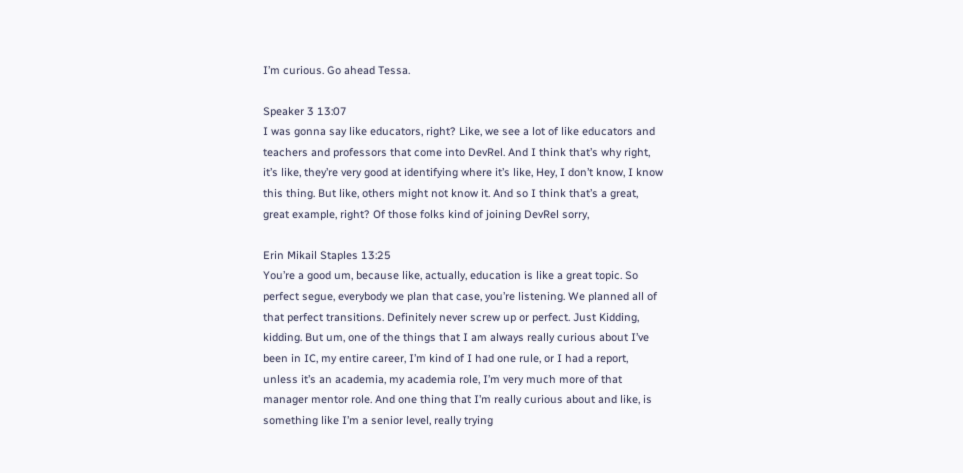I’m curious. Go ahead Tessa.

Speaker 3 13:07
I was gonna say like educators, right? Like, we see a lot of like educators and teachers and professors that come into DevRel. And I think that’s why right, it’s like, they’re very good at identifying where it’s like, Hey, I don’t know, I know this thing. But like, others might not know it. And so I think that’s a great, great example, right? Of those folks kind of joining DevRel sorry,

Erin Mikail Staples 13:25
You’re a good um, because like, actually, education is like a great topic. So perfect segue, everybody we plan that case, you’re listening. We planned all of that perfect transitions. Definitely never screw up or perfect. Just Kidding, kidding. But um, one of the things that I am always really curious about I’ve been in IC, my entire career, I’m kind of I had one rule, or I had a report, unless it’s an academia, my academia role, I’m very much more of that manager mentor role. And one thing that I’m really curious about and like, is something like I’m a senior level, really trying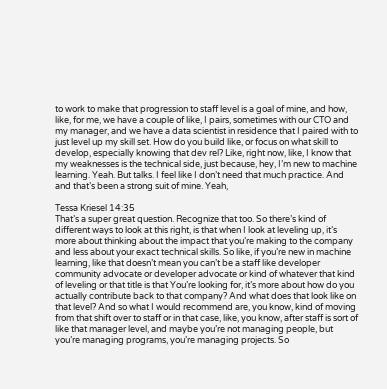to work to make that progression to staff level is a goal of mine, and how, like, for me, we have a couple of like, I pairs, sometimes with our CTO and my manager, and we have a data scientist in residence that I paired with to just level up my skill set. How do you build like, or focus on what skill to develop, especially knowing that dev rel? Like, right now, like, I know that my weaknesses is the technical side, just because, hey, I’m new to machine learning. Yeah. But talks. I feel like I don’t need that much practice. And and that’s been a strong suit of mine. Yeah,

Tessa Kriesel 14:35
That’s a super great question. Recognize that too. So there’s kind of different ways to look at this right, is that when I look at leveling up, it’s more about thinking about the impact that you’re making to the company and less about your exact technical skills. So like, if you’re new in machine learning, like that doesn’t mean you can’t be a staff like developer community advocate or developer advocate or kind of whatever that kind of leveling or that title is that You’re looking for, it’s more about how do you actually contribute back to that company? And what does that look like on that level? And so what I would recommend are, you know, kind of moving from that shift over to staff or in that case, like, you know, after staff is sort of like that manager level, and maybe you’re not managing people, but you’re managing programs, you’re managing projects. So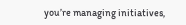you’re managing initiatives,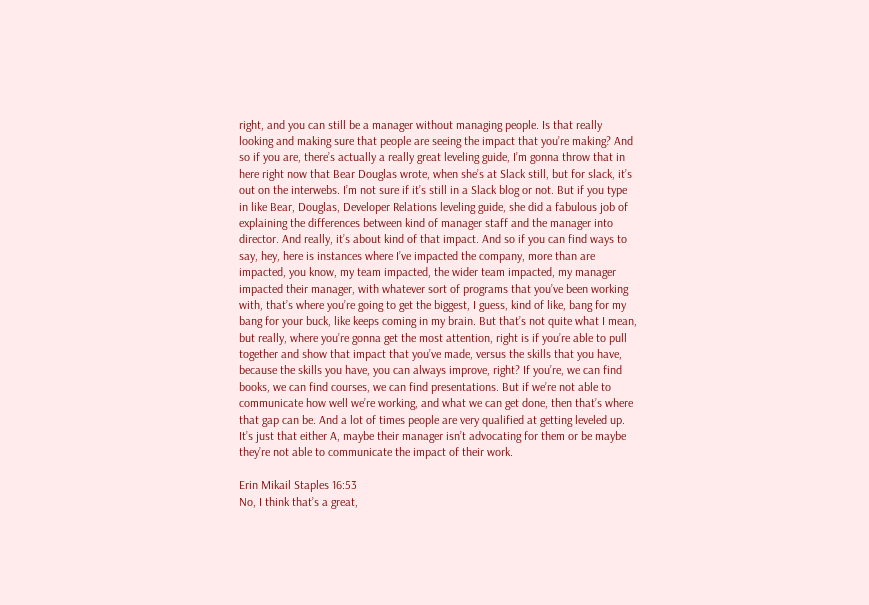right, and you can still be a manager without managing people. Is that really looking and making sure that people are seeing the impact that you’re making? And so if you are, there’s actually a really great leveling guide, I’m gonna throw that in here right now that Bear Douglas wrote, when she’s at Slack still, but for slack, it’s out on the interwebs. I’m not sure if it’s still in a Slack blog or not. But if you type in like Bear, Douglas, Developer Relations leveling guide, she did a fabulous job of explaining the differences between kind of manager staff and the manager into director. And really, it’s about kind of that impact. And so if you can find ways to say, hey, here is instances where I’ve impacted the company, more than are impacted, you know, my team impacted, the wider team impacted, my manager impacted their manager, with whatever sort of programs that you’ve been working with, that’s where you’re going to get the biggest, I guess, kind of like, bang for my bang for your buck, like keeps coming in my brain. But that’s not quite what I mean, but really, where you’re gonna get the most attention, right is if you’re able to pull together and show that impact that you’ve made, versus the skills that you have, because the skills you have, you can always improve, right? If you’re, we can find books, we can find courses, we can find presentations. But if we’re not able to communicate how well we’re working, and what we can get done, then that’s where that gap can be. And a lot of times people are very qualified at getting leveled up. It’s just that either A, maybe their manager isn’t advocating for them or be maybe they’re not able to communicate the impact of their work.

Erin Mikail Staples 16:53
No, I think that’s a great,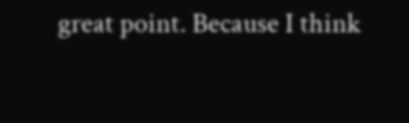great point. Because I think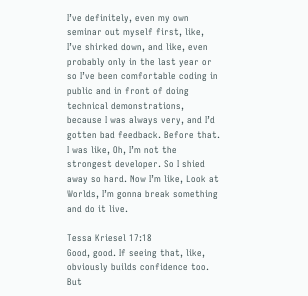I’ve definitely, even my own seminar out myself first, like, I’ve shirked down, and like, even probably only in the last year or so I’ve been comfortable coding in public and in front of doing technical demonstrations, because I was always very, and I’d gotten bad feedback. Before that. I was like, Oh, I’m not the strongest developer. So I shied away so hard. Now I’m like, Look at Worlds, I’m gonna break something and do it live.

Tessa Kriesel 17:18
Good, good. If seeing that, like, obviously builds confidence too. But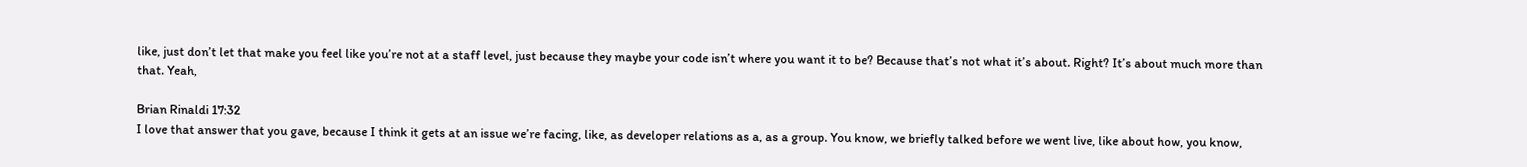like, just don’t let that make you feel like you’re not at a staff level, just because they maybe your code isn’t where you want it to be? Because that’s not what it’s about. Right? It’s about much more than that. Yeah,

Brian Rinaldi 17:32
I love that answer that you gave, because I think it gets at an issue we’re facing, like, as developer relations as a, as a group. You know, we briefly talked before we went live, like about how, you know,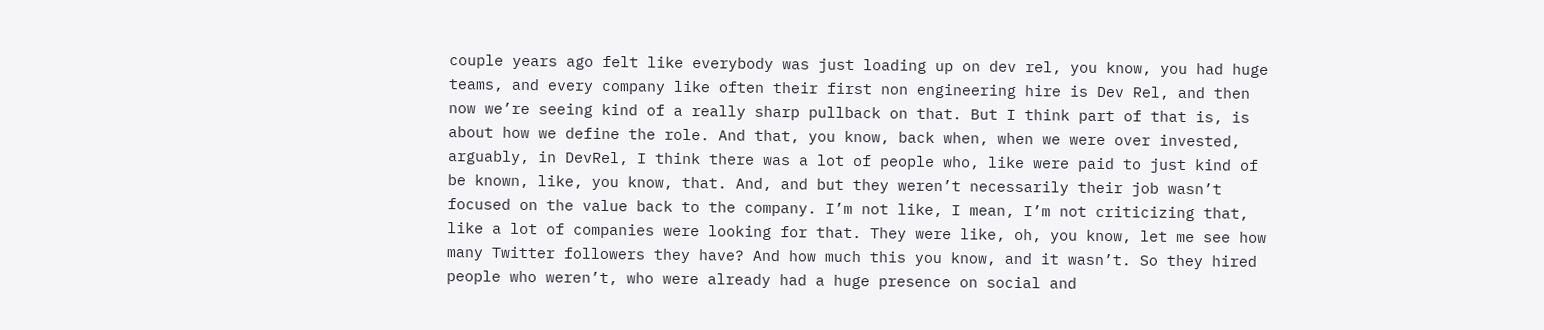couple years ago felt like everybody was just loading up on dev rel, you know, you had huge teams, and every company like often their first non engineering hire is Dev Rel, and then now we’re seeing kind of a really sharp pullback on that. But I think part of that is, is about how we define the role. And that, you know, back when, when we were over invested, arguably, in DevRel, I think there was a lot of people who, like were paid to just kind of be known, like, you know, that. And, and but they weren’t necessarily their job wasn’t focused on the value back to the company. I’m not like, I mean, I’m not criticizing that, like a lot of companies were looking for that. They were like, oh, you know, let me see how many Twitter followers they have? And how much this you know, and it wasn’t. So they hired people who weren’t, who were already had a huge presence on social and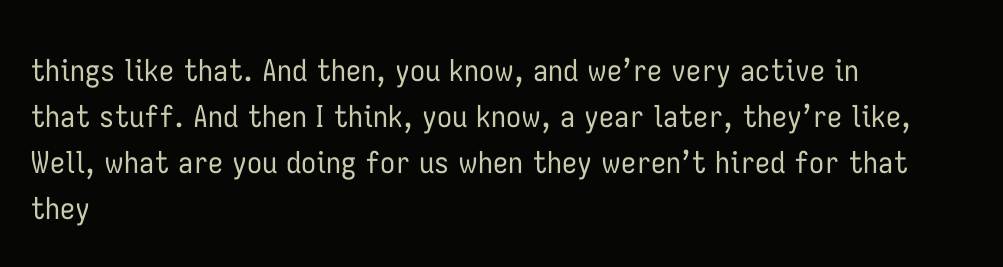things like that. And then, you know, and we’re very active in that stuff. And then I think, you know, a year later, they’re like, Well, what are you doing for us when they weren’t hired for that they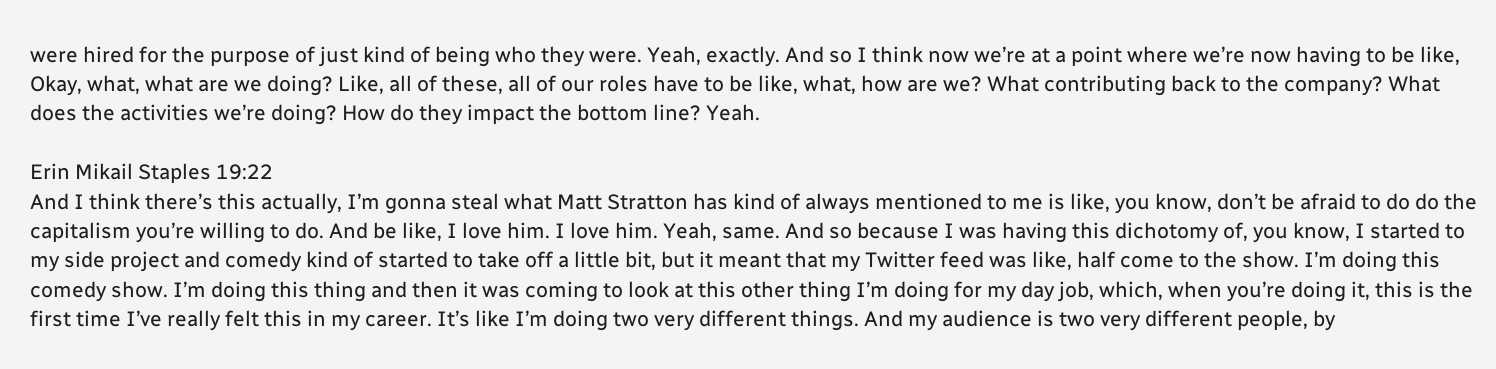were hired for the purpose of just kind of being who they were. Yeah, exactly. And so I think now we’re at a point where we’re now having to be like, Okay, what, what are we doing? Like, all of these, all of our roles have to be like, what, how are we? What contributing back to the company? What does the activities we’re doing? How do they impact the bottom line? Yeah.

Erin Mikail Staples 19:22
And I think there’s this actually, I’m gonna steal what Matt Stratton has kind of always mentioned to me is like, you know, don’t be afraid to do do the capitalism you’re willing to do. And be like, I love him. I love him. Yeah, same. And so because I was having this dichotomy of, you know, I started to my side project and comedy kind of started to take off a little bit, but it meant that my Twitter feed was like, half come to the show. I’m doing this comedy show. I’m doing this thing and then it was coming to look at this other thing I’m doing for my day job, which, when you’re doing it, this is the first time I’ve really felt this in my career. It’s like I’m doing two very different things. And my audience is two very different people, by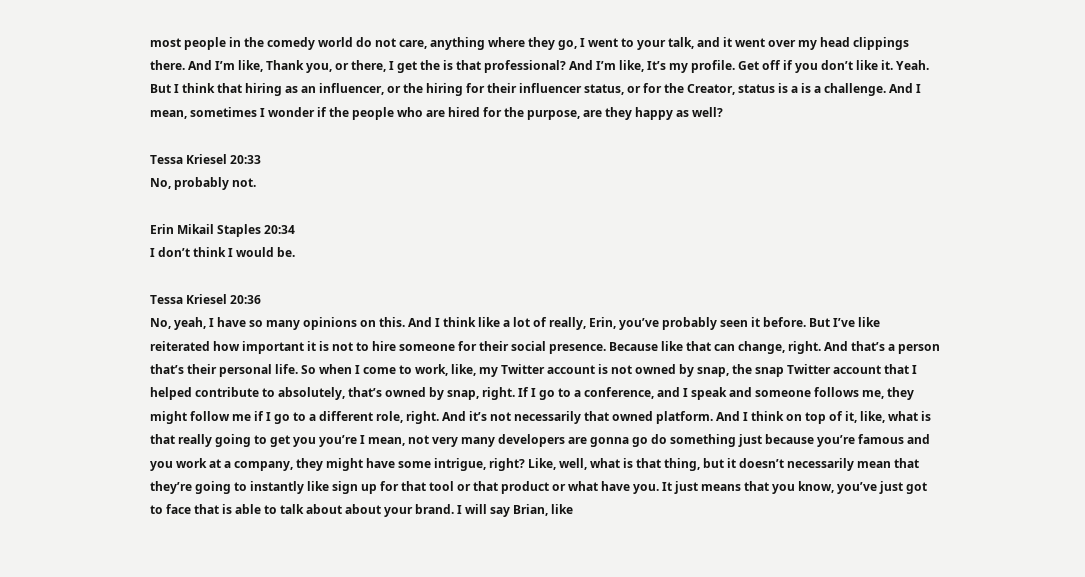most people in the comedy world do not care, anything where they go, I went to your talk, and it went over my head clippings there. And I’m like, Thank you, or there, I get the is that professional? And I’m like, It’s my profile. Get off if you don’t like it. Yeah. But I think that hiring as an influencer, or the hiring for their influencer status, or for the Creator, status is a is a challenge. And I mean, sometimes I wonder if the people who are hired for the purpose, are they happy as well?

Tessa Kriesel 20:33
No, probably not.

Erin Mikail Staples 20:34
I don’t think I would be.

Tessa Kriesel 20:36
No, yeah, I have so many opinions on this. And I think like a lot of really, Erin, you’ve probably seen it before. But I’ve like reiterated how important it is not to hire someone for their social presence. Because like that can change, right. And that’s a person that’s their personal life. So when I come to work, like, my Twitter account is not owned by snap, the snap Twitter account that I helped contribute to absolutely, that’s owned by snap, right. If I go to a conference, and I speak and someone follows me, they might follow me if I go to a different role, right. And it’s not necessarily that owned platform. And I think on top of it, like, what is that really going to get you you’re I mean, not very many developers are gonna go do something just because you’re famous and you work at a company, they might have some intrigue, right? Like, well, what is that thing, but it doesn’t necessarily mean that they’re going to instantly like sign up for that tool or that product or what have you. It just means that you know, you’ve just got to face that is able to talk about about your brand. I will say Brian, like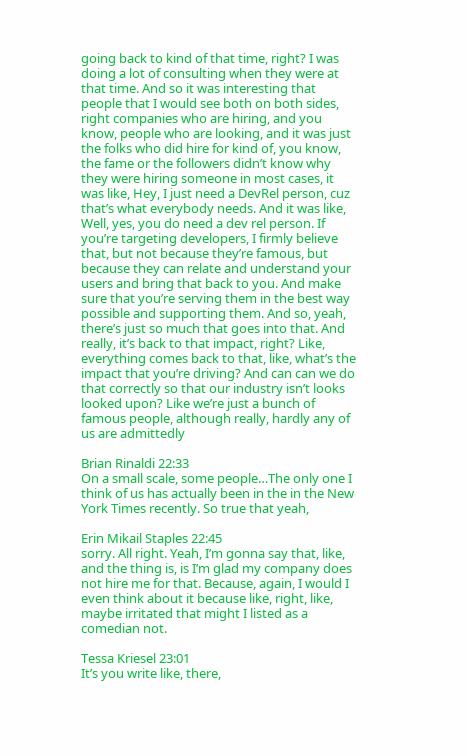going back to kind of that time, right? I was doing a lot of consulting when they were at that time. And so it was interesting that people that I would see both on both sides, right companies who are hiring, and you know, people who are looking, and it was just the folks who did hire for kind of, you know, the fame or the followers didn’t know why they were hiring someone in most cases, it was like, Hey, I just need a DevRel person, cuz that’s what everybody needs. And it was like, Well, yes, you do need a dev rel person. If you’re targeting developers, I firmly believe that, but not because they’re famous, but because they can relate and understand your users and bring that back to you. And make sure that you’re serving them in the best way possible and supporting them. And so, yeah, there’s just so much that goes into that. And really, it’s back to that impact, right? Like, everything comes back to that, like, what’s the impact that you’re driving? And can can we do that correctly so that our industry isn’t looks looked upon? Like we’re just a bunch of famous people, although really, hardly any of us are admittedly

Brian Rinaldi 22:33
On a small scale, some people…The only one I think of us has actually been in the in the New York Times recently. So true that yeah,

Erin Mikail Staples 22:45
sorry. All right. Yeah, I’m gonna say that, like, and the thing is, is I’m glad my company does not hire me for that. Because, again, I would I even think about it because like, right, like, maybe irritated that might I listed as a comedian not.

Tessa Kriesel 23:01
It’s you write like, there,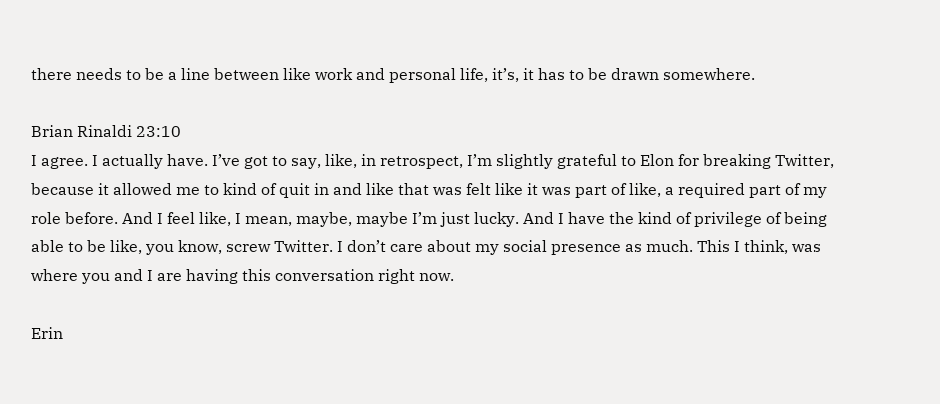there needs to be a line between like work and personal life, it’s, it has to be drawn somewhere.

Brian Rinaldi 23:10
I agree. I actually have. I’ve got to say, like, in retrospect, I’m slightly grateful to Elon for breaking Twitter, because it allowed me to kind of quit in and like that was felt like it was part of like, a required part of my role before. And I feel like, I mean, maybe, maybe I’m just lucky. And I have the kind of privilege of being able to be like, you know, screw Twitter. I don’t care about my social presence as much. This I think, was where you and I are having this conversation right now.

Erin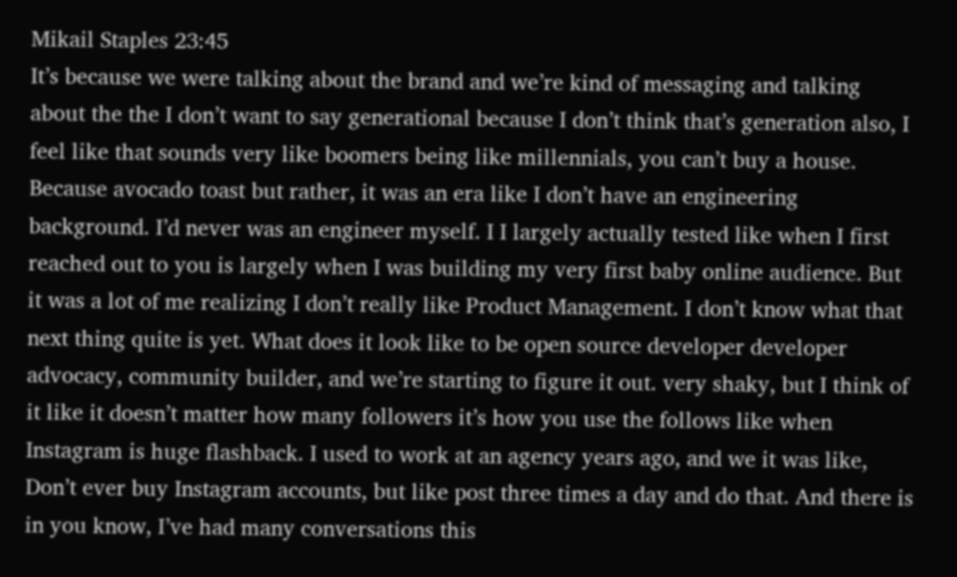Mikail Staples 23:45
It’s because we were talking about the brand and we’re kind of messaging and talking about the the I don’t want to say generational because I don’t think that’s generation also, I feel like that sounds very like boomers being like millennials, you can’t buy a house. Because avocado toast but rather, it was an era like I don’t have an engineering background. I’d never was an engineer myself. I I largely actually tested like when I first reached out to you is largely when I was building my very first baby online audience. But it was a lot of me realizing I don’t really like Product Management. I don’t know what that next thing quite is yet. What does it look like to be open source developer developer advocacy, community builder, and we’re starting to figure it out. very shaky, but I think of it like it doesn’t matter how many followers it’s how you use the follows like when Instagram is huge flashback. I used to work at an agency years ago, and we it was like, Don’t ever buy Instagram accounts, but like post three times a day and do that. And there is in you know, I’ve had many conversations this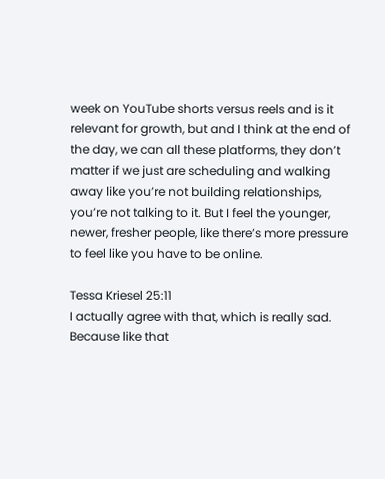week on YouTube shorts versus reels and is it relevant for growth, but and I think at the end of the day, we can all these platforms, they don’t matter if we just are scheduling and walking away like you’re not building relationships, you’re not talking to it. But I feel the younger, newer, fresher people, like there’s more pressure to feel like you have to be online.

Tessa Kriesel 25:11
I actually agree with that, which is really sad. Because like that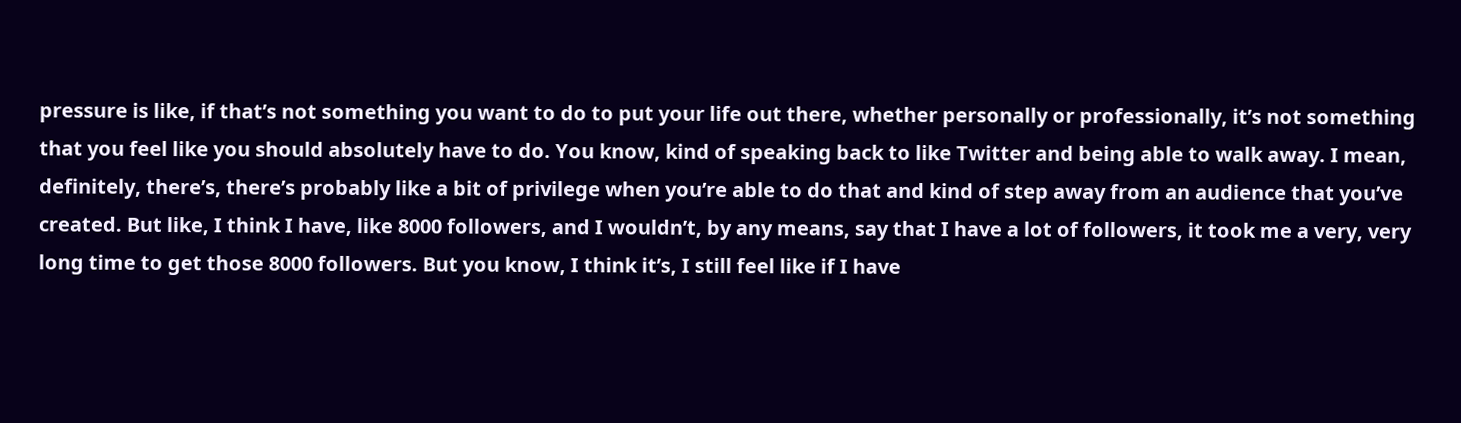pressure is like, if that’s not something you want to do to put your life out there, whether personally or professionally, it’s not something that you feel like you should absolutely have to do. You know, kind of speaking back to like Twitter and being able to walk away. I mean, definitely, there’s, there’s probably like a bit of privilege when you’re able to do that and kind of step away from an audience that you’ve created. But like, I think I have, like 8000 followers, and I wouldn’t, by any means, say that I have a lot of followers, it took me a very, very long time to get those 8000 followers. But you know, I think it’s, I still feel like if I have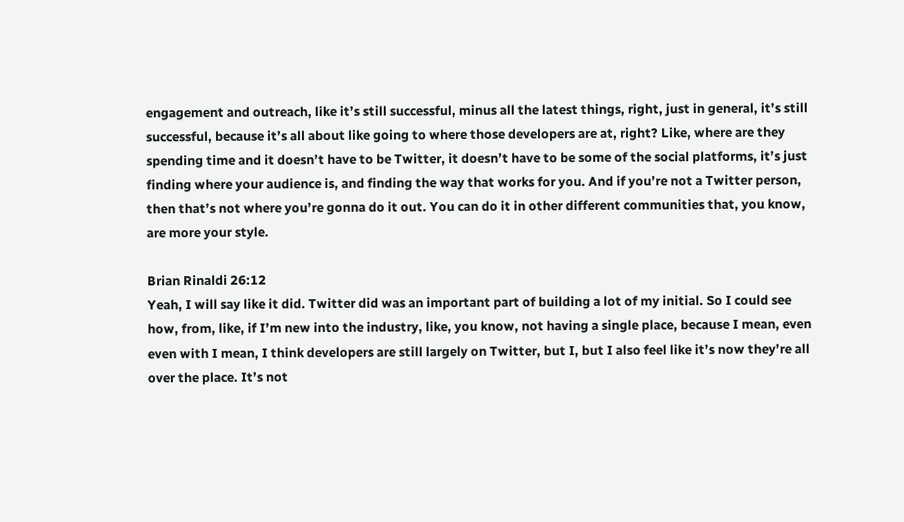engagement and outreach, like it’s still successful, minus all the latest things, right, just in general, it’s still successful, because it’s all about like going to where those developers are at, right? Like, where are they spending time and it doesn’t have to be Twitter, it doesn’t have to be some of the social platforms, it’s just finding where your audience is, and finding the way that works for you. And if you’re not a Twitter person, then that’s not where you’re gonna do it out. You can do it in other different communities that, you know, are more your style.

Brian Rinaldi 26:12
Yeah, I will say like it did. Twitter did was an important part of building a lot of my initial. So I could see how, from, like, if I’m new into the industry, like, you know, not having a single place, because I mean, even even with I mean, I think developers are still largely on Twitter, but I, but I also feel like it’s now they’re all over the place. It’s not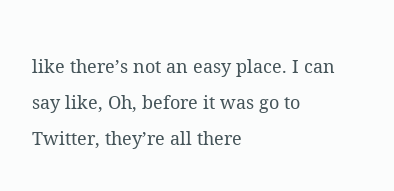like there’s not an easy place. I can say like, Oh, before it was go to Twitter, they’re all there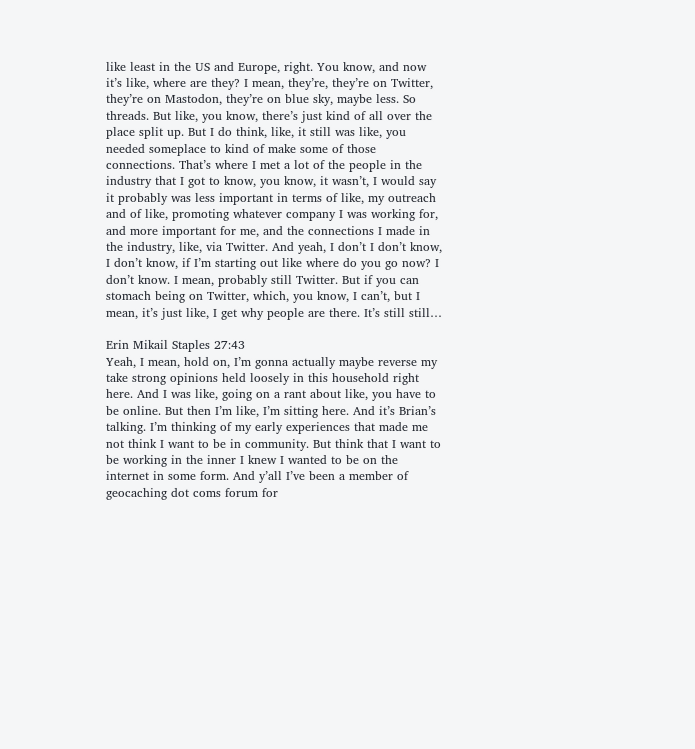like least in the US and Europe, right. You know, and now it’s like, where are they? I mean, they’re, they’re on Twitter, they’re on Mastodon, they’re on blue sky, maybe less. So threads. But like, you know, there’s just kind of all over the place split up. But I do think, like, it still was like, you needed someplace to kind of make some of those connections. That’s where I met a lot of the people in the industry that I got to know, you know, it wasn’t, I would say it probably was less important in terms of like, my outreach and of like, promoting whatever company I was working for, and more important for me, and the connections I made in the industry, like, via Twitter. And yeah, I don’t I don’t know, I don’t know, if I’m starting out like where do you go now? I don’t know. I mean, probably still Twitter. But if you can stomach being on Twitter, which, you know, I can’t, but I mean, it’s just like, I get why people are there. It’s still still…

Erin Mikail Staples 27:43
Yeah, I mean, hold on, I’m gonna actually maybe reverse my take strong opinions held loosely in this household right here. And I was like, going on a rant about like, you have to be online. But then I’m like, I’m sitting here. And it’s Brian’s talking. I’m thinking of my early experiences that made me not think I want to be in community. But think that I want to be working in the inner I knew I wanted to be on the internet in some form. And y’all I’ve been a member of geocaching dot coms forum for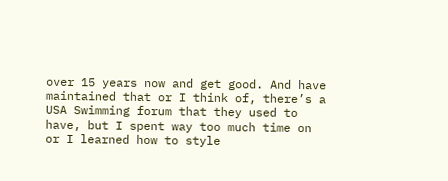over 15 years now and get good. And have maintained that or I think of, there’s a USA Swimming forum that they used to have, but I spent way too much time on or I learned how to style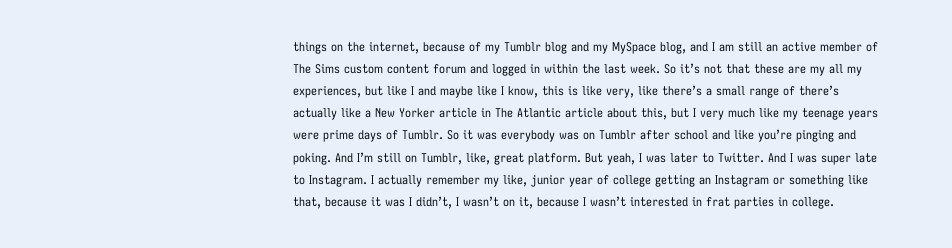things on the internet, because of my Tumblr blog and my MySpace blog, and I am still an active member of The Sims custom content forum and logged in within the last week. So it’s not that these are my all my experiences, but like I and maybe like I know, this is like very, like there’s a small range of there’s actually like a New Yorker article in The Atlantic article about this, but I very much like my teenage years were prime days of Tumblr. So it was everybody was on Tumblr after school and like you’re pinging and poking. And I’m still on Tumblr, like, great platform. But yeah, I was later to Twitter. And I was super late to Instagram. I actually remember my like, junior year of college getting an Instagram or something like that, because it was I didn’t, I wasn’t on it, because I wasn’t interested in frat parties in college.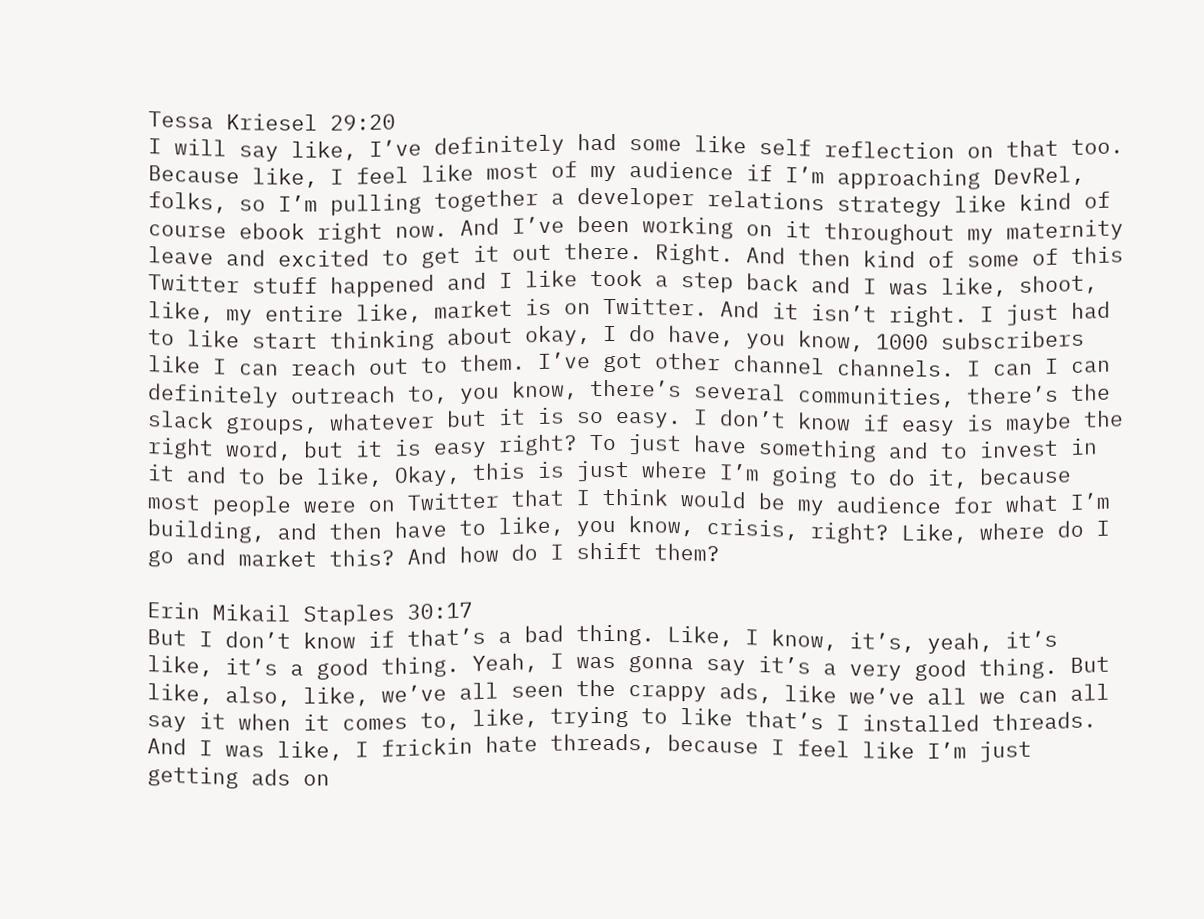Tessa Kriesel 29:20
I will say like, I’ve definitely had some like self reflection on that too. Because like, I feel like most of my audience if I’m approaching DevRel, folks, so I’m pulling together a developer relations strategy like kind of course ebook right now. And I’ve been working on it throughout my maternity leave and excited to get it out there. Right. And then kind of some of this Twitter stuff happened and I like took a step back and I was like, shoot, like, my entire like, market is on Twitter. And it isn’t right. I just had to like start thinking about okay, I do have, you know, 1000 subscribers like I can reach out to them. I’ve got other channel channels. I can I can definitely outreach to, you know, there’s several communities, there’s the slack groups, whatever but it is so easy. I don’t know if easy is maybe the right word, but it is easy right? To just have something and to invest in it and to be like, Okay, this is just where I’m going to do it, because most people were on Twitter that I think would be my audience for what I’m building, and then have to like, you know, crisis, right? Like, where do I go and market this? And how do I shift them?

Erin Mikail Staples 30:17
But I don’t know if that’s a bad thing. Like, I know, it’s, yeah, it’s like, it’s a good thing. Yeah, I was gonna say it’s a very good thing. But like, also, like, we’ve all seen the crappy ads, like we’ve all we can all say it when it comes to, like, trying to like that’s I installed threads. And I was like, I frickin hate threads, because I feel like I’m just getting ads on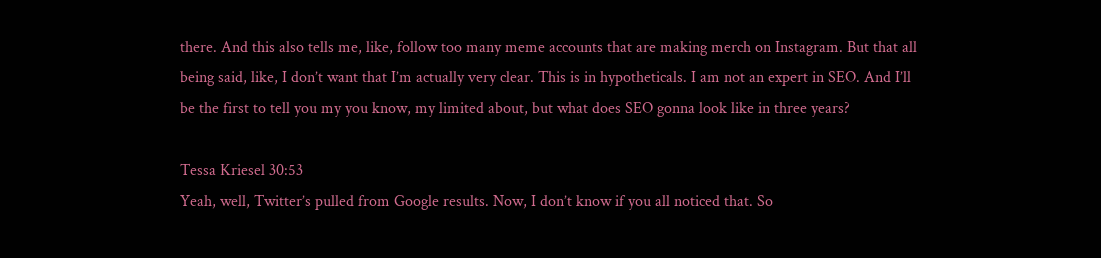there. And this also tells me, like, follow too many meme accounts that are making merch on Instagram. But that all being said, like, I don’t want that I’m actually very clear. This is in hypotheticals. I am not an expert in SEO. And I’ll be the first to tell you my you know, my limited about, but what does SEO gonna look like in three years?

Tessa Kriesel 30:53
Yeah, well, Twitter’s pulled from Google results. Now, I don’t know if you all noticed that. So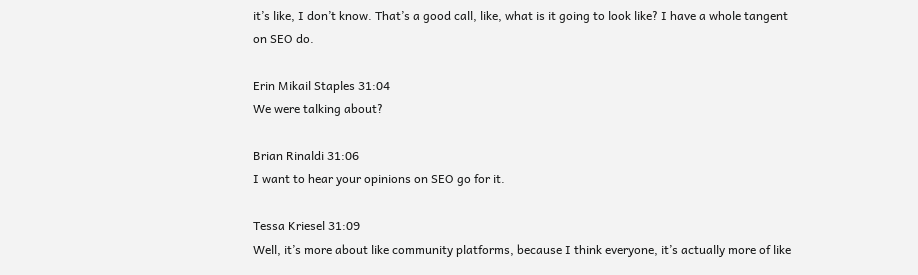it’s like, I don’t know. That’s a good call, like, what is it going to look like? I have a whole tangent on SEO do.

Erin Mikail Staples 31:04
We were talking about?

Brian Rinaldi 31:06
I want to hear your opinions on SEO go for it.

Tessa Kriesel 31:09
Well, it’s more about like community platforms, because I think everyone, it’s actually more of like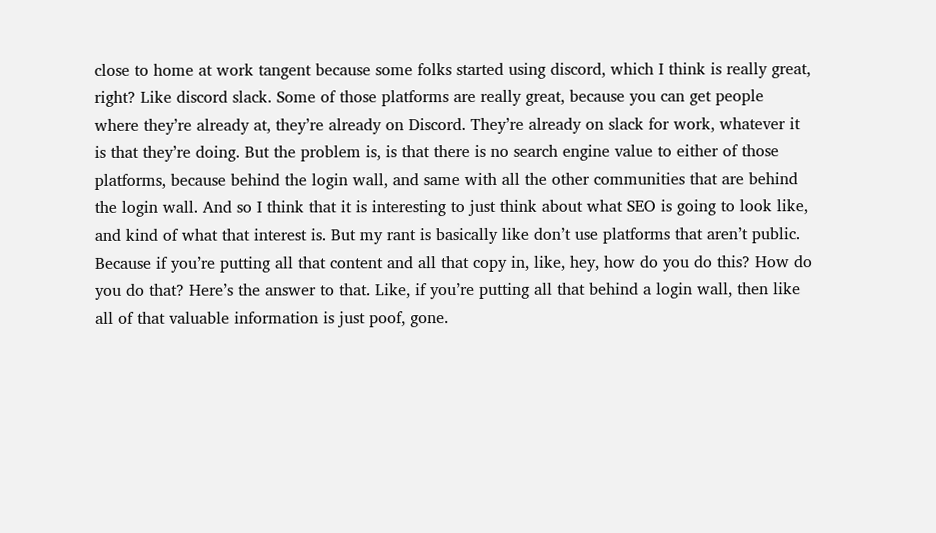close to home at work tangent because some folks started using discord, which I think is really great, right? Like discord slack. Some of those platforms are really great, because you can get people where they’re already at, they’re already on Discord. They’re already on slack for work, whatever it is that they’re doing. But the problem is, is that there is no search engine value to either of those platforms, because behind the login wall, and same with all the other communities that are behind the login wall. And so I think that it is interesting to just think about what SEO is going to look like, and kind of what that interest is. But my rant is basically like don’t use platforms that aren’t public. Because if you’re putting all that content and all that copy in, like, hey, how do you do this? How do you do that? Here’s the answer to that. Like, if you’re putting all that behind a login wall, then like all of that valuable information is just poof, gone.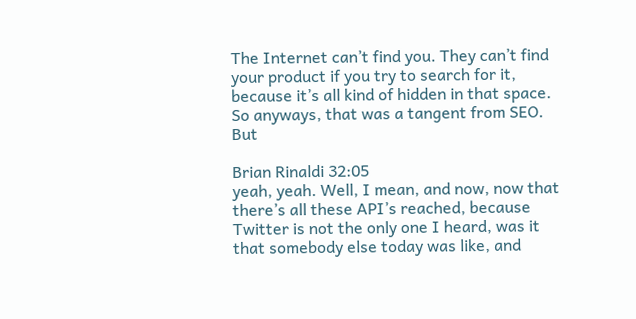The Internet can’t find you. They can’t find your product if you try to search for it, because it’s all kind of hidden in that space. So anyways, that was a tangent from SEO. But

Brian Rinaldi 32:05
yeah, yeah. Well, I mean, and now, now that there’s all these API’s reached, because Twitter is not the only one I heard, was it that somebody else today was like, and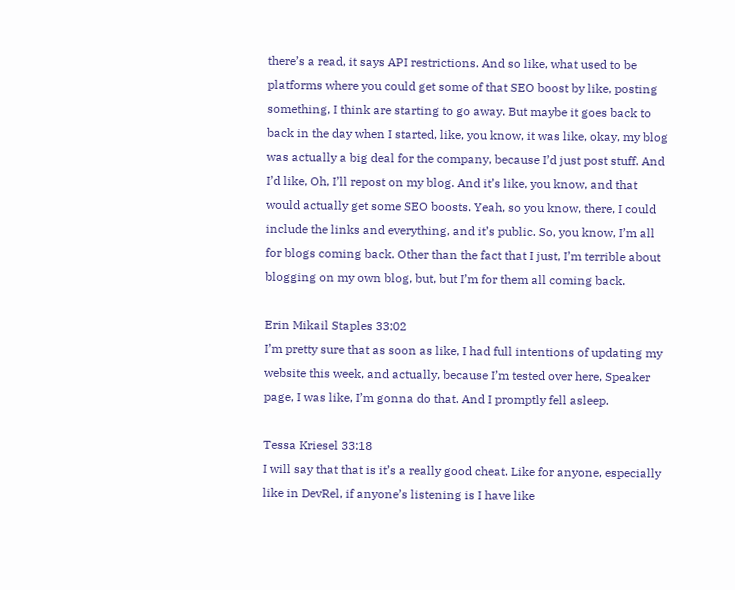there’s a read, it says API restrictions. And so like, what used to be platforms where you could get some of that SEO boost by like, posting something, I think are starting to go away. But maybe it goes back to back in the day when I started, like, you know, it was like, okay, my blog was actually a big deal for the company, because I’d just post stuff. And I’d like, Oh, I’ll repost on my blog. And it’s like, you know, and that would actually get some SEO boosts. Yeah, so you know, there, I could include the links and everything, and it’s public. So, you know, I’m all for blogs coming back. Other than the fact that I just, I’m terrible about blogging on my own blog, but, but I’m for them all coming back.

Erin Mikail Staples 33:02
I’m pretty sure that as soon as like, I had full intentions of updating my website this week, and actually, because I’m tested over here, Speaker page, I was like, I’m gonna do that. And I promptly fell asleep.

Tessa Kriesel 33:18
I will say that that is it’s a really good cheat. Like for anyone, especially like in DevRel, if anyone’s listening is I have like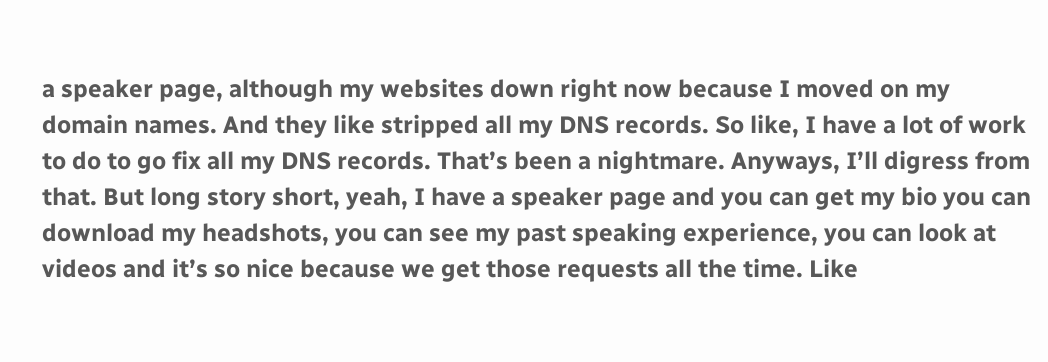a speaker page, although my websites down right now because I moved on my domain names. And they like stripped all my DNS records. So like, I have a lot of work to do to go fix all my DNS records. That’s been a nightmare. Anyways, I’ll digress from that. But long story short, yeah, I have a speaker page and you can get my bio you can download my headshots, you can see my past speaking experience, you can look at videos and it’s so nice because we get those requests all the time. Like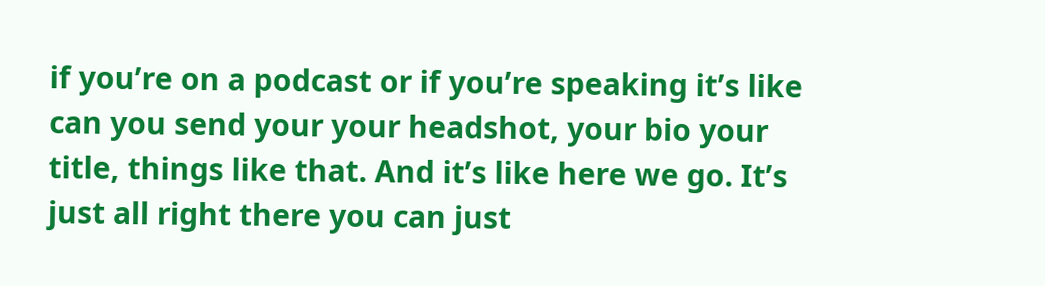if you’re on a podcast or if you’re speaking it’s like can you send your your headshot, your bio your title, things like that. And it’s like here we go. It’s just all right there you can just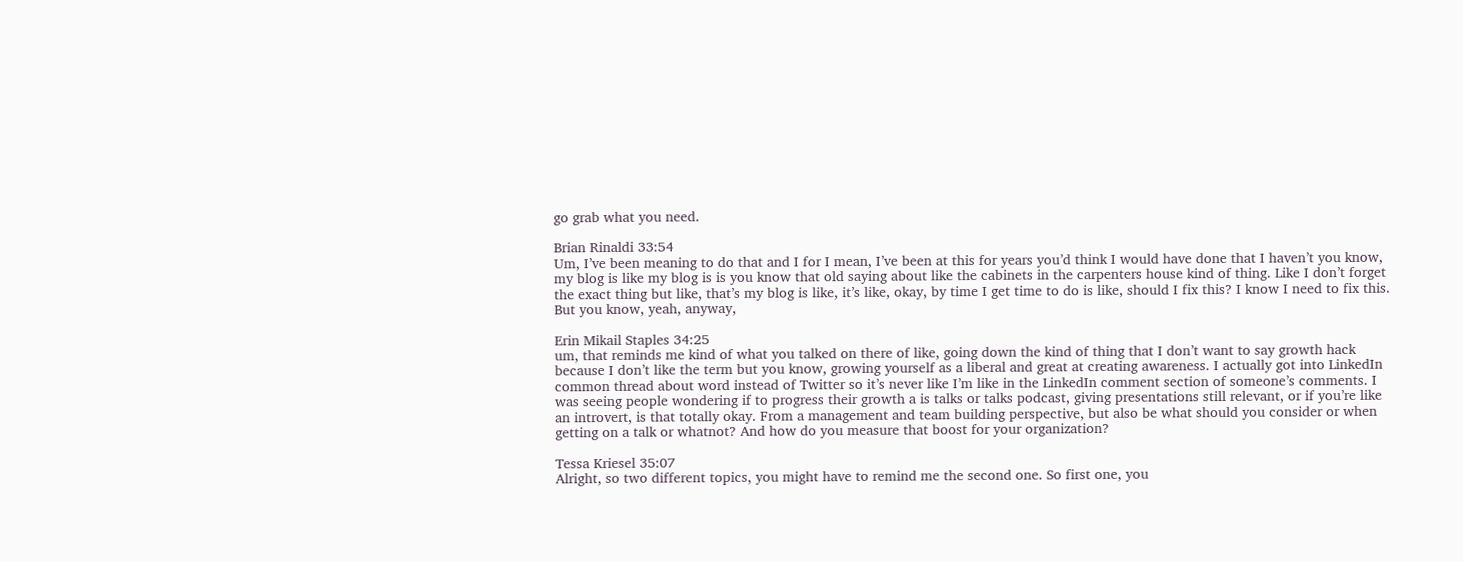go grab what you need.

Brian Rinaldi 33:54
Um, I’ve been meaning to do that and I for I mean, I’ve been at this for years you’d think I would have done that I haven’t you know, my blog is like my blog is is you know that old saying about like the cabinets in the carpenters house kind of thing. Like I don’t forget the exact thing but like, that’s my blog is like, it’s like, okay, by time I get time to do is like, should I fix this? I know I need to fix this. But you know, yeah, anyway,

Erin Mikail Staples 34:25
um, that reminds me kind of what you talked on there of like, going down the kind of thing that I don’t want to say growth hack because I don’t like the term but you know, growing yourself as a liberal and great at creating awareness. I actually got into LinkedIn common thread about word instead of Twitter so it’s never like I’m like in the LinkedIn comment section of someone’s comments. I was seeing people wondering if to progress their growth a is talks or talks podcast, giving presentations still relevant, or if you’re like an introvert, is that totally okay. From a management and team building perspective, but also be what should you consider or when getting on a talk or whatnot? And how do you measure that boost for your organization?

Tessa Kriesel 35:07
Alright, so two different topics, you might have to remind me the second one. So first one, you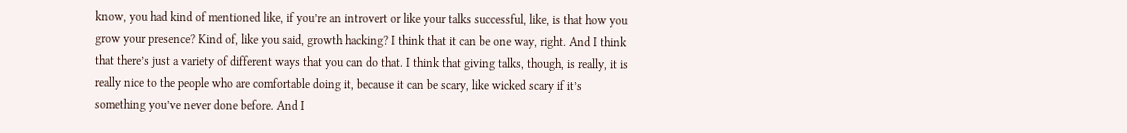know, you had kind of mentioned like, if you’re an introvert or like your talks successful, like, is that how you grow your presence? Kind of, like you said, growth hacking? I think that it can be one way, right. And I think that there’s just a variety of different ways that you can do that. I think that giving talks, though, is really, it is really nice to the people who are comfortable doing it, because it can be scary, like wicked scary if it’s something you’ve never done before. And I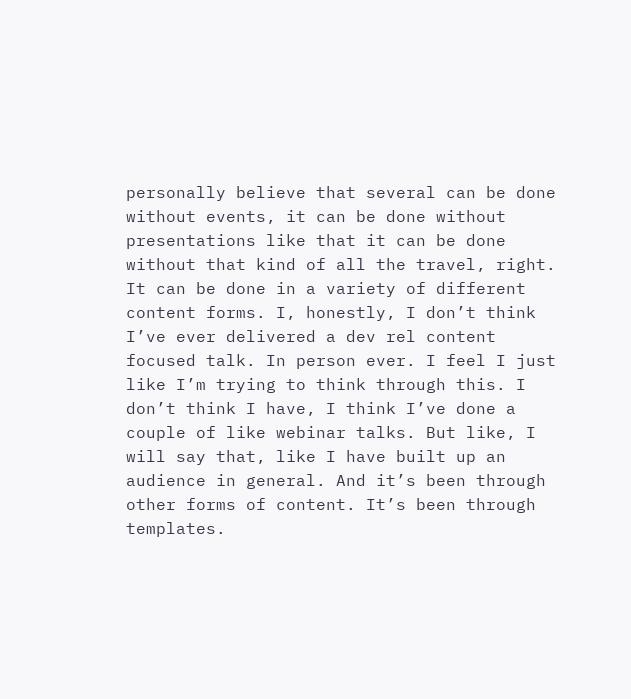personally believe that several can be done without events, it can be done without presentations like that it can be done without that kind of all the travel, right. It can be done in a variety of different content forms. I, honestly, I don’t think I’ve ever delivered a dev rel content focused talk. In person ever. I feel I just like I’m trying to think through this. I don’t think I have, I think I’ve done a couple of like webinar talks. But like, I will say that, like I have built up an audience in general. And it’s been through other forms of content. It’s been through templates.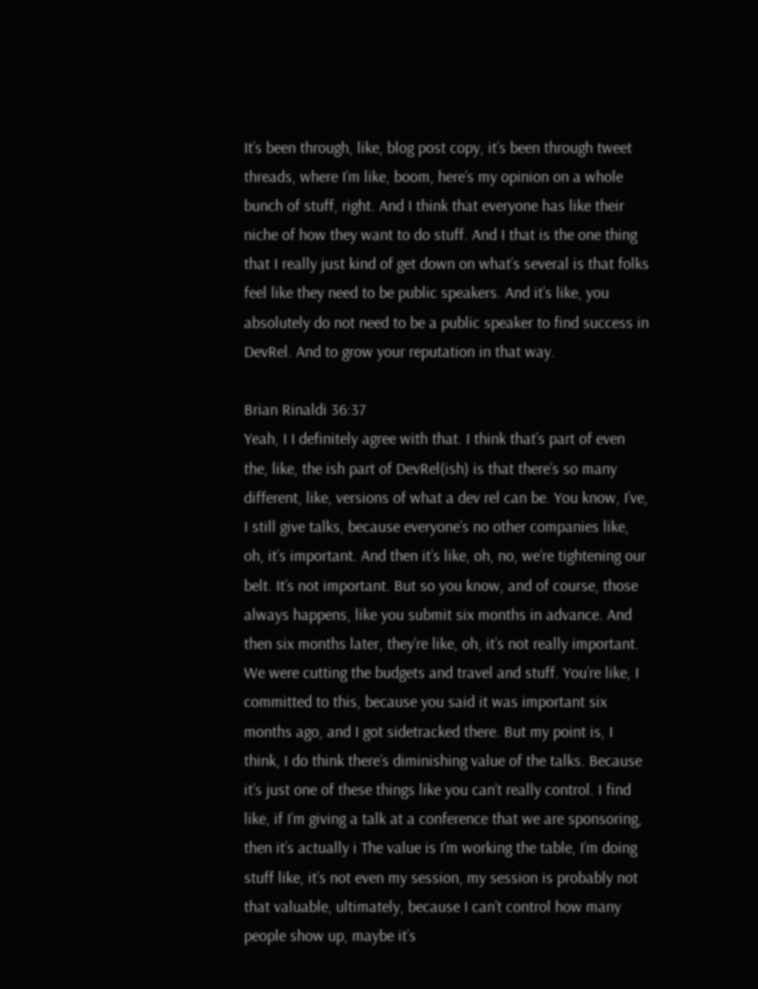It’s been through, like, blog post copy, it’s been through tweet threads, where I’m like, boom, here’s my opinion on a whole bunch of stuff, right. And I think that everyone has like their niche of how they want to do stuff. And I that is the one thing that I really just kind of get down on what’s several is that folks feel like they need to be public speakers. And it’s like, you absolutely do not need to be a public speaker to find success in DevRel. And to grow your reputation in that way.

Brian Rinaldi 36:37
Yeah, I I definitely agree with that. I think that’s part of even the, like, the ish part of DevRel(ish) is that there’s so many different, like, versions of what a dev rel can be. You know, I’ve, I still give talks, because everyone’s no other companies like, oh, it’s important. And then it’s like, oh, no, we’re tightening our belt. It’s not important. But so you know, and of course, those always happens, like you submit six months in advance. And then six months later, they’re like, oh, it’s not really important. We were cutting the budgets and travel and stuff. You’re like, I committed to this, because you said it was important six months ago, and I got sidetracked there. But my point is, I think, I do think there’s diminishing value of the talks. Because it’s just one of these things like you can’t really control. I find like, if I’m giving a talk at a conference that we are sponsoring, then it’s actually i The value is I’m working the table, I’m doing stuff like, it’s not even my session, my session is probably not that valuable, ultimately, because I can’t control how many people show up, maybe it’s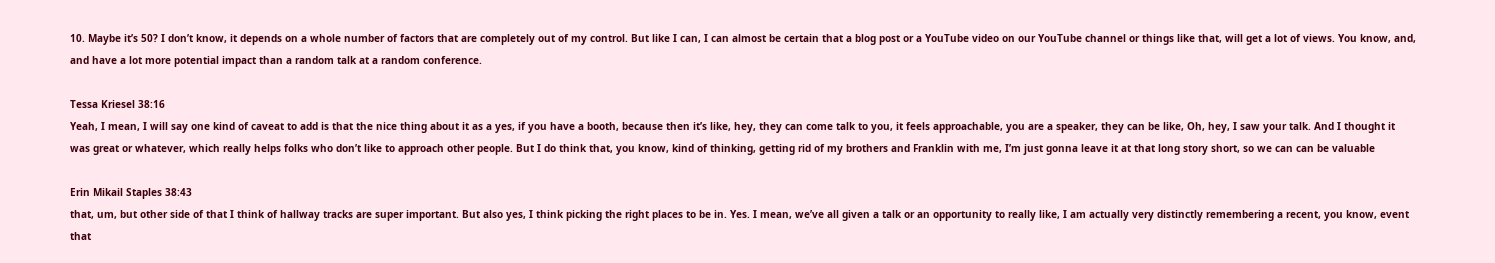10. Maybe it’s 50? I don’t know, it depends on a whole number of factors that are completely out of my control. But like I can, I can almost be certain that a blog post or a YouTube video on our YouTube channel or things like that, will get a lot of views. You know, and, and have a lot more potential impact than a random talk at a random conference.

Tessa Kriesel 38:16
Yeah, I mean, I will say one kind of caveat to add is that the nice thing about it as a yes, if you have a booth, because then it’s like, hey, they can come talk to you, it feels approachable, you are a speaker, they can be like, Oh, hey, I saw your talk. And I thought it was great or whatever, which really helps folks who don’t like to approach other people. But I do think that, you know, kind of thinking, getting rid of my brothers and Franklin with me, I’m just gonna leave it at that long story short, so we can can be valuable

Erin Mikail Staples 38:43
that, um, but other side of that I think of hallway tracks are super important. But also yes, I think picking the right places to be in. Yes. I mean, we’ve all given a talk or an opportunity to really like, I am actually very distinctly remembering a recent, you know, event that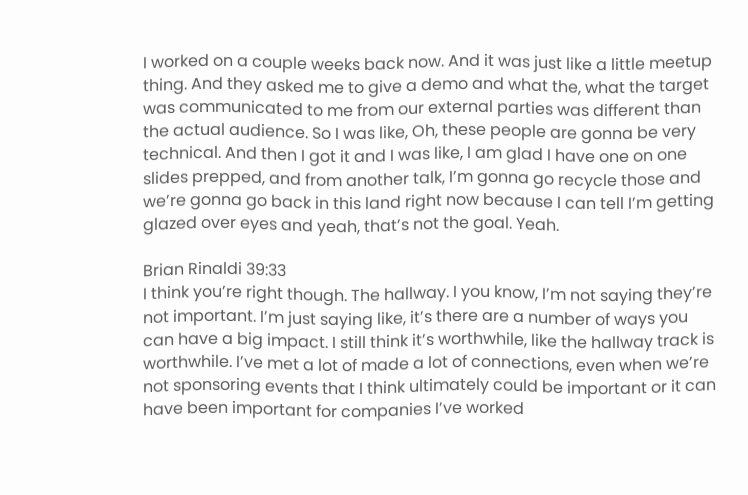I worked on a couple weeks back now. And it was just like a little meetup thing. And they asked me to give a demo and what the, what the target was communicated to me from our external parties was different than the actual audience. So I was like, Oh, these people are gonna be very technical. And then I got it and I was like, I am glad I have one on one slides prepped, and from another talk, I’m gonna go recycle those and we’re gonna go back in this land right now because I can tell I’m getting glazed over eyes and yeah, that’s not the goal. Yeah.

Brian Rinaldi 39:33
I think you’re right though. The hallway. I you know, I’m not saying they’re not important. I’m just saying like, it’s there are a number of ways you can have a big impact. I still think it’s worthwhile, like the hallway track is worthwhile. I’ve met a lot of made a lot of connections, even when we’re not sponsoring events that I think ultimately could be important or it can have been important for companies I’ve worked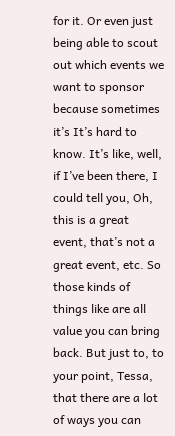for it. Or even just being able to scout out which events we want to sponsor because sometimes it’s It’s hard to know. It’s like, well, if I’ve been there, I could tell you, Oh, this is a great event, that’s not a great event, etc. So those kinds of things like are all value you can bring back. But just to, to your point, Tessa, that there are a lot of ways you can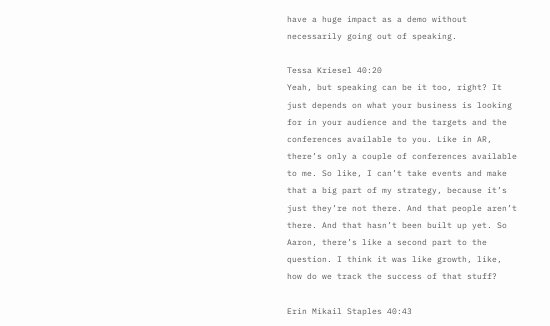have a huge impact as a demo without necessarily going out of speaking.

Tessa Kriesel 40:20
Yeah, but speaking can be it too, right? It just depends on what your business is looking for in your audience and the targets and the conferences available to you. Like in AR, there’s only a couple of conferences available to me. So like, I can’t take events and make that a big part of my strategy, because it’s just they’re not there. And that people aren’t there. And that hasn’t been built up yet. So Aaron, there’s like a second part to the question. I think it was like growth, like, how do we track the success of that stuff?

Erin Mikail Staples 40:43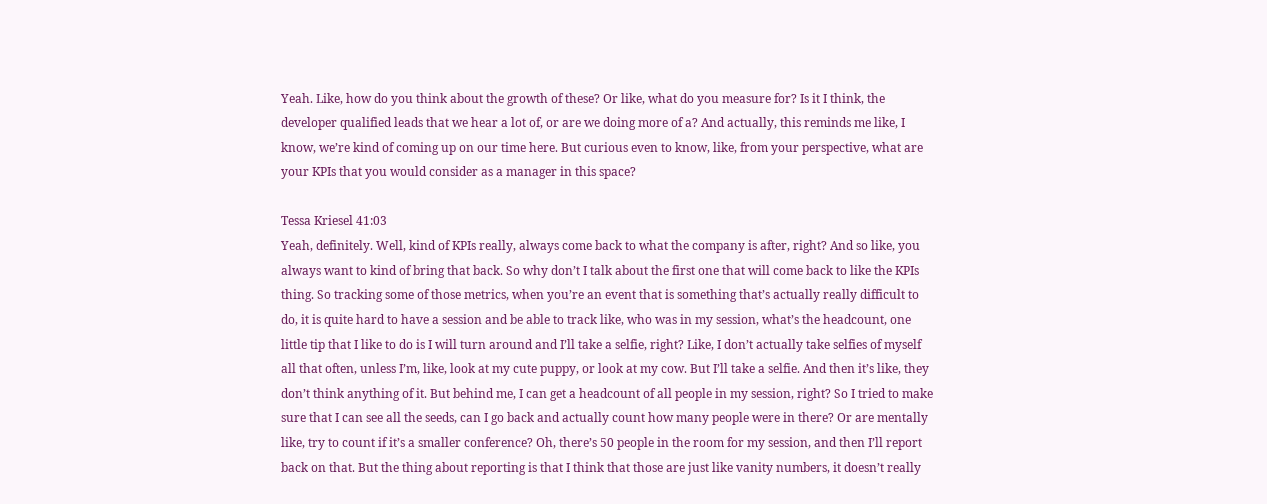Yeah. Like, how do you think about the growth of these? Or like, what do you measure for? Is it I think, the developer qualified leads that we hear a lot of, or are we doing more of a? And actually, this reminds me like, I know, we’re kind of coming up on our time here. But curious even to know, like, from your perspective, what are your KPIs that you would consider as a manager in this space?

Tessa Kriesel 41:03
Yeah, definitely. Well, kind of KPIs really, always come back to what the company is after, right? And so like, you always want to kind of bring that back. So why don’t I talk about the first one that will come back to like the KPIs thing. So tracking some of those metrics, when you’re an event that is something that’s actually really difficult to do, it is quite hard to have a session and be able to track like, who was in my session, what’s the headcount, one little tip that I like to do is I will turn around and I’ll take a selfie, right? Like, I don’t actually take selfies of myself all that often, unless I’m, like, look at my cute puppy, or look at my cow. But I’ll take a selfie. And then it’s like, they don’t think anything of it. But behind me, I can get a headcount of all people in my session, right? So I tried to make sure that I can see all the seeds, can I go back and actually count how many people were in there? Or are mentally like, try to count if it’s a smaller conference? Oh, there’s 50 people in the room for my session, and then I’ll report back on that. But the thing about reporting is that I think that those are just like vanity numbers, it doesn’t really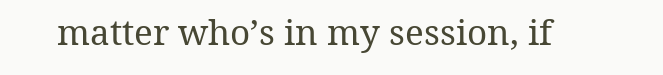matter who’s in my session, if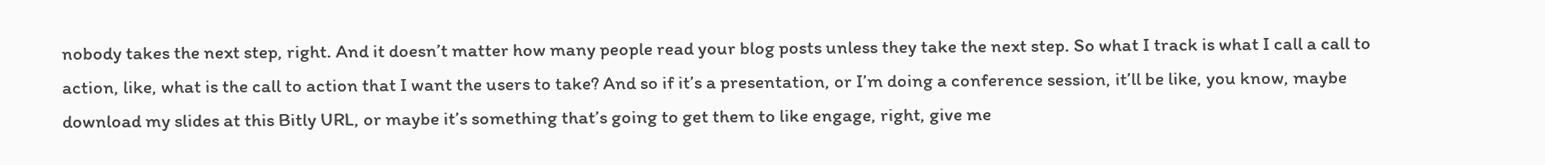nobody takes the next step, right. And it doesn’t matter how many people read your blog posts unless they take the next step. So what I track is what I call a call to action, like, what is the call to action that I want the users to take? And so if it’s a presentation, or I’m doing a conference session, it’ll be like, you know, maybe download my slides at this Bitly URL, or maybe it’s something that’s going to get them to like engage, right, give me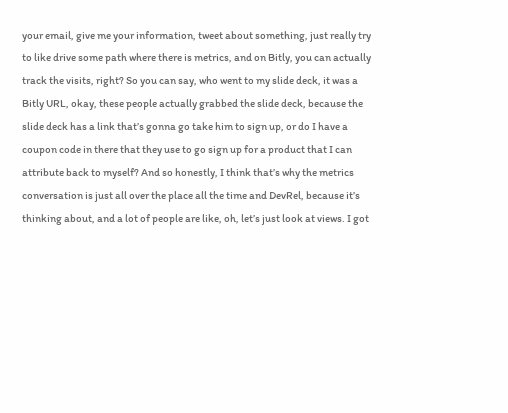your email, give me your information, tweet about something, just really try to like drive some path where there is metrics, and on Bitly, you can actually track the visits, right? So you can say, who went to my slide deck, it was a Bitly URL, okay, these people actually grabbed the slide deck, because the slide deck has a link that’s gonna go take him to sign up, or do I have a coupon code in there that they use to go sign up for a product that I can attribute back to myself? And so honestly, I think that’s why the metrics conversation is just all over the place all the time and DevRel, because it’s thinking about, and a lot of people are like, oh, let’s just look at views. I got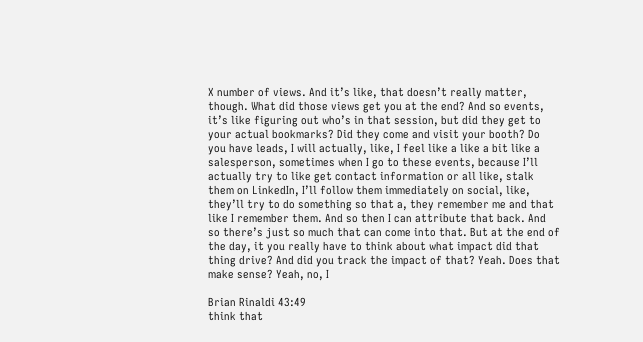X number of views. And it’s like, that doesn’t really matter, though. What did those views get you at the end? And so events, it’s like figuring out who’s in that session, but did they get to your actual bookmarks? Did they come and visit your booth? Do you have leads, I will actually, like, I feel like a like a bit like a salesperson, sometimes when I go to these events, because I’ll actually try to like get contact information or all like, stalk them on LinkedIn, I’ll follow them immediately on social, like, they’ll try to do something so that a, they remember me and that like I remember them. And so then I can attribute that back. And so there’s just so much that can come into that. But at the end of the day, it you really have to think about what impact did that thing drive? And did you track the impact of that? Yeah. Does that make sense? Yeah, no, I

Brian Rinaldi 43:49
think that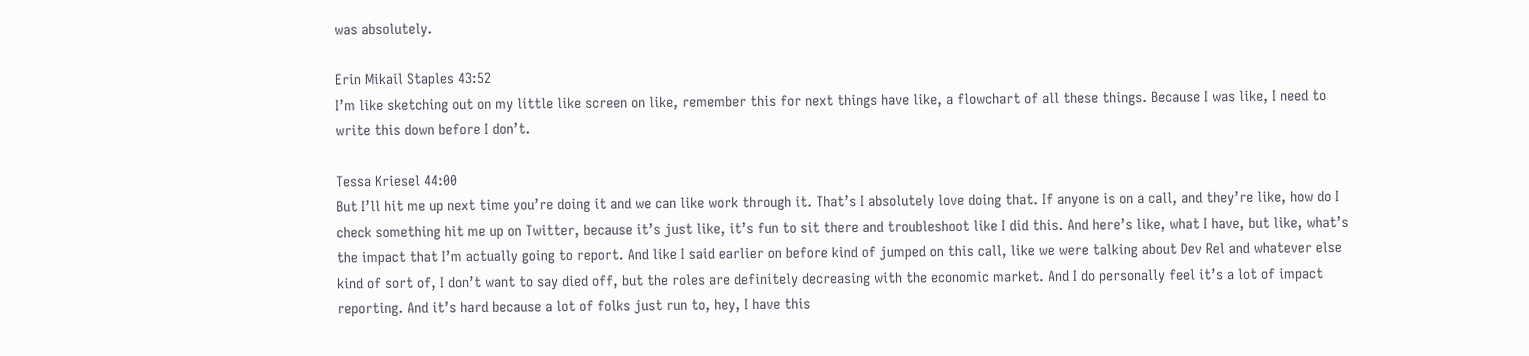was absolutely.

Erin Mikail Staples 43:52
I’m like sketching out on my little like screen on like, remember this for next things have like, a flowchart of all these things. Because I was like, I need to write this down before I don’t.

Tessa Kriesel 44:00
But I’ll hit me up next time you’re doing it and we can like work through it. That’s I absolutely love doing that. If anyone is on a call, and they’re like, how do I check something hit me up on Twitter, because it’s just like, it’s fun to sit there and troubleshoot like I did this. And here’s like, what I have, but like, what’s the impact that I’m actually going to report. And like I said earlier on before kind of jumped on this call, like we were talking about Dev Rel and whatever else kind of sort of, I don’t want to say died off, but the roles are definitely decreasing with the economic market. And I do personally feel it’s a lot of impact reporting. And it’s hard because a lot of folks just run to, hey, I have this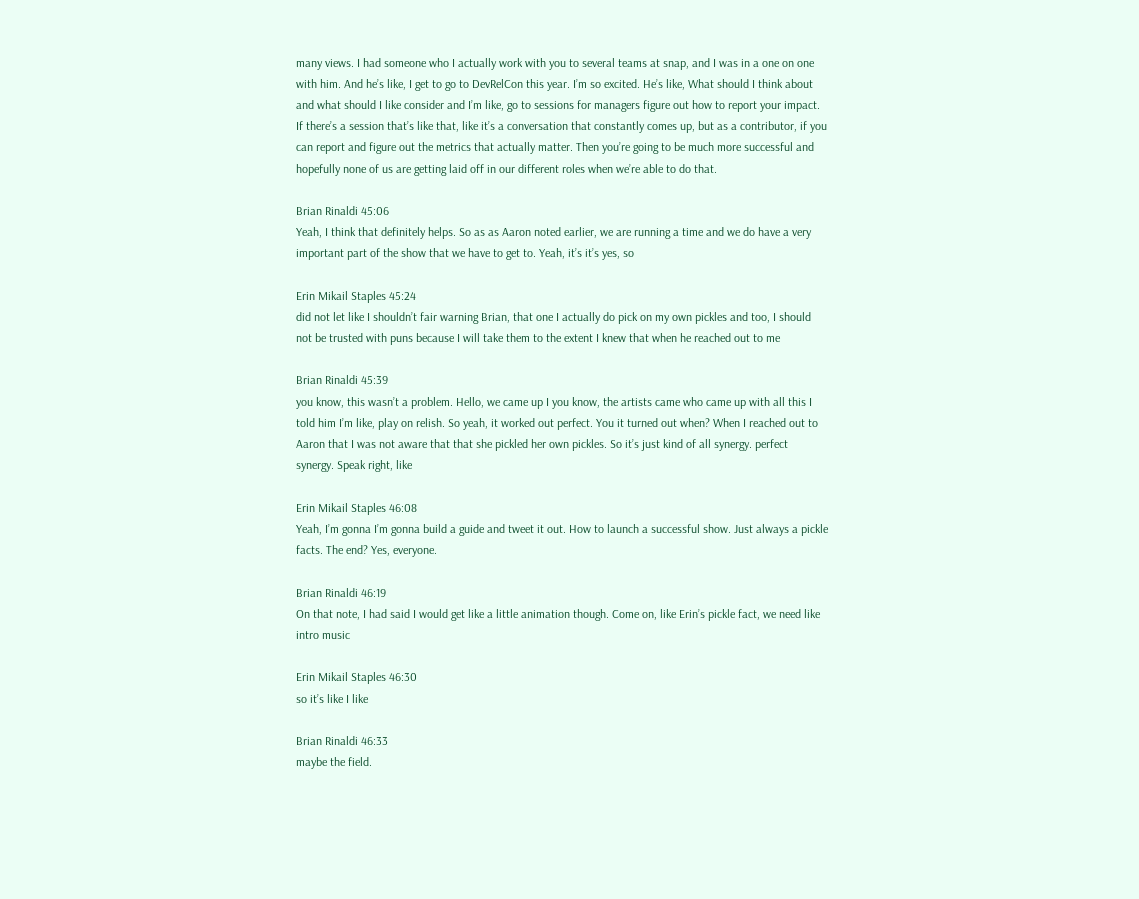many views. I had someone who I actually work with you to several teams at snap, and I was in a one on one with him. And he’s like, I get to go to DevRelCon this year. I’m so excited. He’s like, What should I think about and what should I like consider and I’m like, go to sessions for managers figure out how to report your impact. If there’s a session that’s like that, like it’s a conversation that constantly comes up, but as a contributor, if you can report and figure out the metrics that actually matter. Then you’re going to be much more successful and hopefully none of us are getting laid off in our different roles when we’re able to do that.

Brian Rinaldi 45:06
Yeah, I think that definitely helps. So as as Aaron noted earlier, we are running a time and we do have a very important part of the show that we have to get to. Yeah, it’s it’s yes, so

Erin Mikail Staples 45:24
did not let like I shouldn’t fair warning Brian, that one I actually do pick on my own pickles and too, I should not be trusted with puns because I will take them to the extent I knew that when he reached out to me

Brian Rinaldi 45:39
you know, this wasn’t a problem. Hello, we came up I you know, the artists came who came up with all this I told him I’m like, play on relish. So yeah, it worked out perfect. You it turned out when? When I reached out to Aaron that I was not aware that that she pickled her own pickles. So it’s just kind of all synergy. perfect synergy. Speak right, like

Erin Mikail Staples 46:08
Yeah, I’m gonna I’m gonna build a guide and tweet it out. How to launch a successful show. Just always a pickle facts. The end? Yes, everyone.

Brian Rinaldi 46:19
On that note, I had said I would get like a little animation though. Come on, like Erin’s pickle fact, we need like intro music

Erin Mikail Staples 46:30
so it’s like I like

Brian Rinaldi 46:33
maybe the field.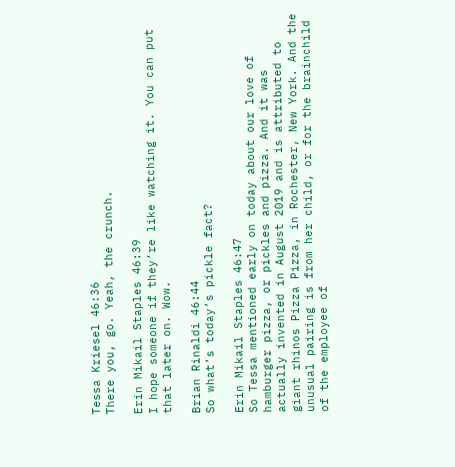Tessa Kriesel 46:36
There you, go. Yeah, the crunch.

Erin Mikail Staples 46:39
I hope someone if they’re like watching it. You can put that later on. Wow.

Brian Rinaldi 46:44
So what’s today’s pickle fact?

Erin Mikail Staples 46:47
So Tessa mentioned early on today about our love of hamburger pizza, or pickles and pizza. And it was actually invented in August 2019 and is attributed to giant rhinos Pizza Pizza, in Rochester, New York. And the unusual pairing is from her child, or for the brainchild of the employee of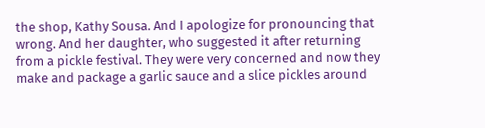the shop, Kathy Sousa. And I apologize for pronouncing that wrong. And her daughter, who suggested it after returning from a pickle festival. They were very concerned and now they make and package a garlic sauce and a slice pickles around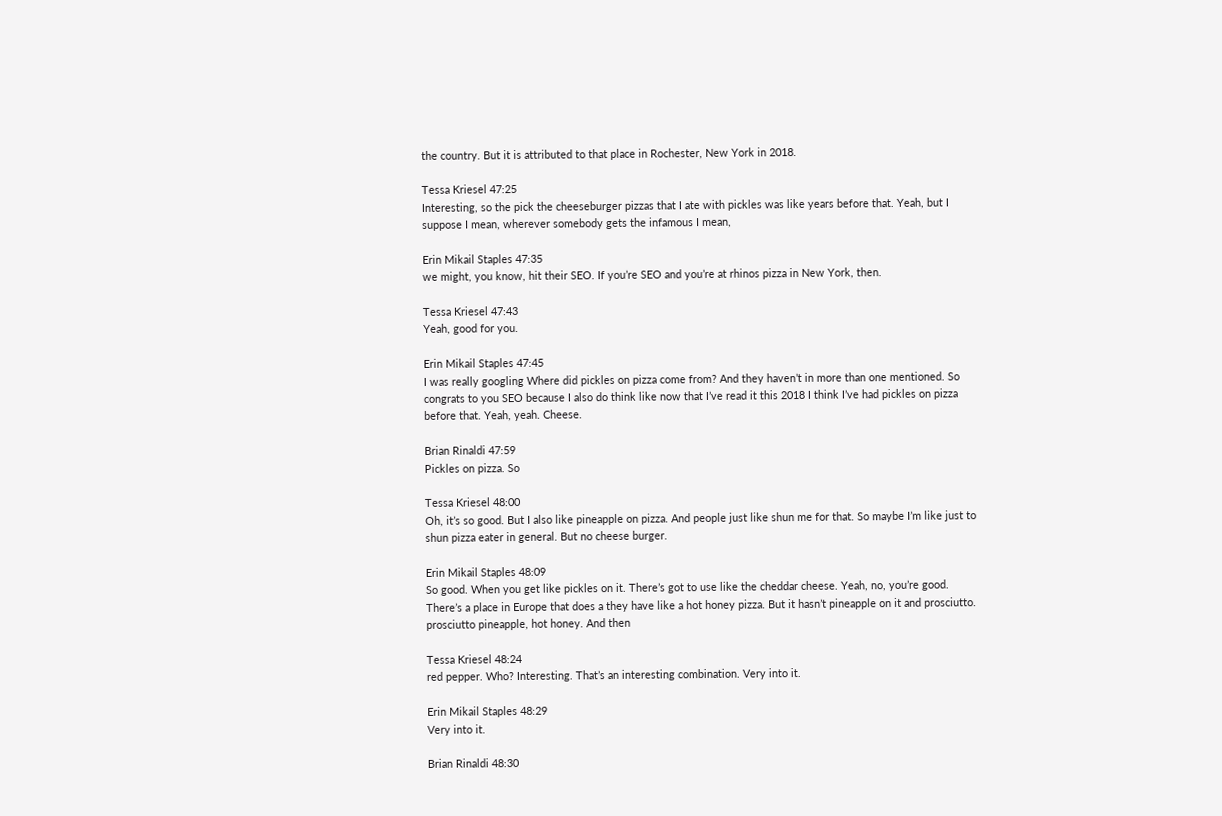the country. But it is attributed to that place in Rochester, New York in 2018.

Tessa Kriesel 47:25
Interesting, so the pick the cheeseburger pizzas that I ate with pickles was like years before that. Yeah, but I suppose I mean, wherever somebody gets the infamous I mean,

Erin Mikail Staples 47:35
we might, you know, hit their SEO. If you’re SEO and you’re at rhinos pizza in New York, then.

Tessa Kriesel 47:43
Yeah, good for you.

Erin Mikail Staples 47:45
I was really googling Where did pickles on pizza come from? And they haven’t in more than one mentioned. So congrats to you SEO because I also do think like now that I’ve read it this 2018 I think I’ve had pickles on pizza before that. Yeah, yeah. Cheese.

Brian Rinaldi 47:59
Pickles on pizza. So

Tessa Kriesel 48:00
Oh, it’s so good. But I also like pineapple on pizza. And people just like shun me for that. So maybe I’m like just to shun pizza eater in general. But no cheese burger.

Erin Mikail Staples 48:09
So good. When you get like pickles on it. There’s got to use like the cheddar cheese. Yeah, no, you’re good. There’s a place in Europe that does a they have like a hot honey pizza. But it hasn’t pineapple on it and prosciutto. prosciutto pineapple, hot honey. And then

Tessa Kriesel 48:24
red pepper. Who? Interesting. That’s an interesting combination. Very into it.

Erin Mikail Staples 48:29
Very into it.

Brian Rinaldi 48:30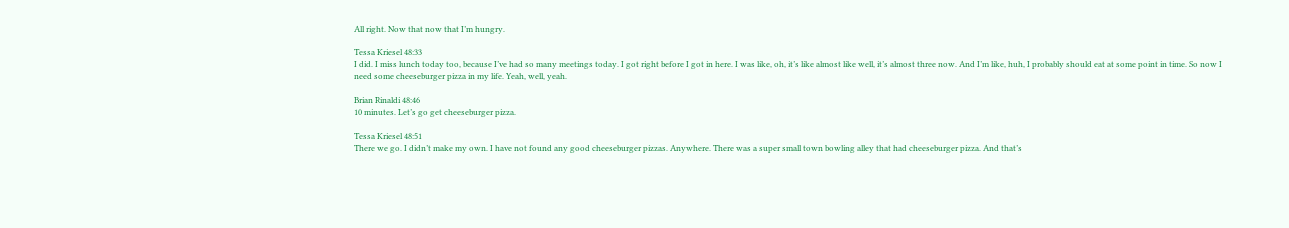All right. Now that now that I’m hungry.

Tessa Kriesel 48:33
I did. I miss lunch today too, because I’ve had so many meetings today. I got right before I got in here. I was like, oh, it’s like almost like well, it’s almost three now. And I’m like, huh, I probably should eat at some point in time. So now I need some cheeseburger pizza in my life. Yeah, well, yeah.

Brian Rinaldi 48:46
10 minutes. Let’s go get cheeseburger pizza.

Tessa Kriesel 48:51
There we go. I didn’t make my own. I have not found any good cheeseburger pizzas. Anywhere. There was a super small town bowling alley that had cheeseburger pizza. And that’s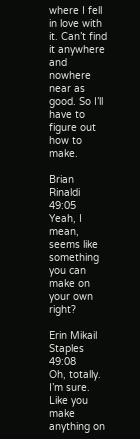where I fell in love with it. Can’t find it anywhere and nowhere near as good. So I’ll have to figure out how to make.

Brian Rinaldi 49:05
Yeah, I mean, seems like something you can make on your own right?

Erin Mikail Staples 49:08
Oh, totally. I’m sure. Like you make anything on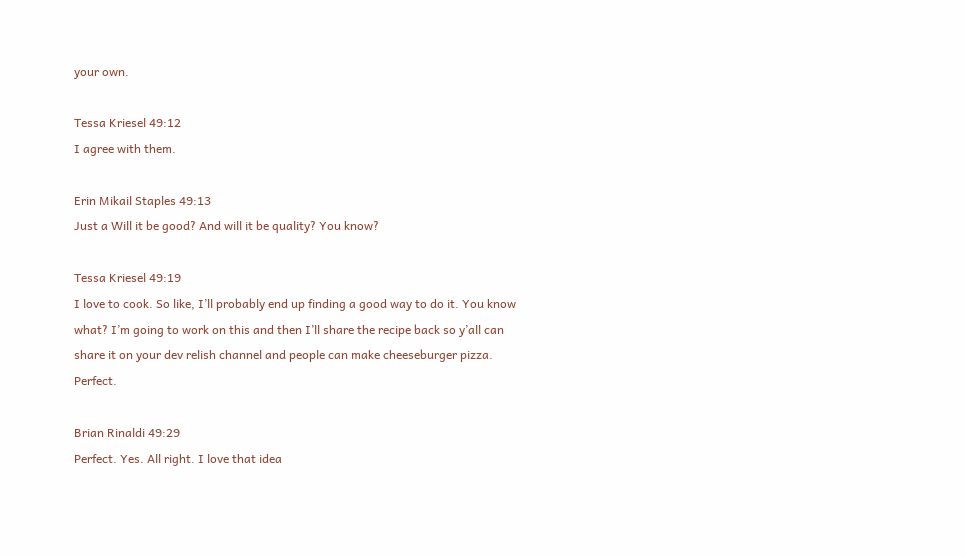your own.

Tessa Kriesel 49:12
I agree with them.

Erin Mikail Staples 49:13
Just a Will it be good? And will it be quality? You know?

Tessa Kriesel 49:19
I love to cook. So like, I’ll probably end up finding a good way to do it. You know what? I’m going to work on this and then I’ll share the recipe back so y’all can share it on your dev relish channel and people can make cheeseburger pizza. Perfect.

Brian Rinaldi 49:29
Perfect. Yes. All right. I love that idea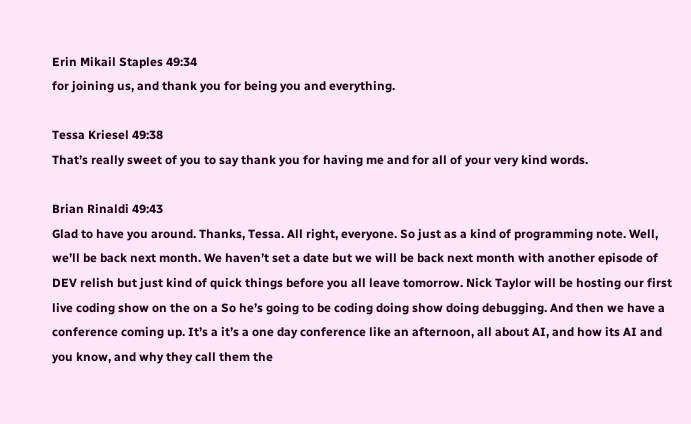Erin Mikail Staples 49:34
for joining us, and thank you for being you and everything.

Tessa Kriesel 49:38
That’s really sweet of you to say thank you for having me and for all of your very kind words.

Brian Rinaldi 49:43
Glad to have you around. Thanks, Tessa. All right, everyone. So just as a kind of programming note. Well, we’ll be back next month. We haven’t set a date but we will be back next month with another episode of DEV relish but just kind of quick things before you all leave tomorrow. Nick Taylor will be hosting our first live coding show on the on a So he’s going to be coding doing show doing debugging. And then we have a conference coming up. It’s a it’s a one day conference like an afternoon, all about AI, and how its AI and you know, and why they call them the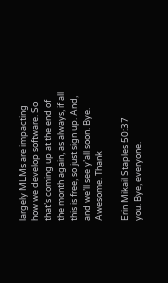largely MLMs are impacting how we develop software. So that’s coming up at the end of the month again, as always, if all this is free, so just sign up. And, and we’ll see y’all soon. Bye. Awesome. Thank

Erin Mikail Staples 50:37
you. Bye, everyone.